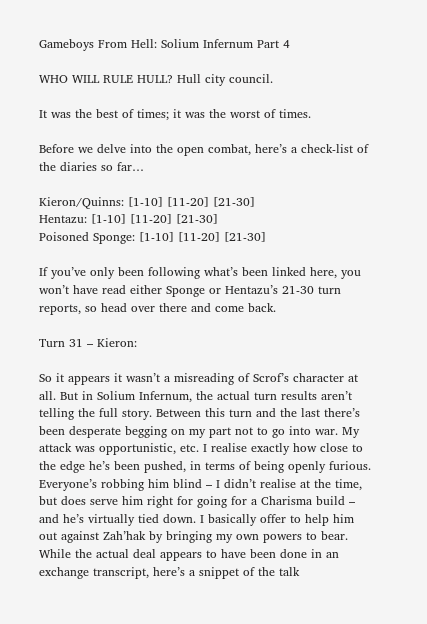Gameboys From Hell: Solium Infernum Part 4

WHO WILL RULE HULL? Hull city council.

It was the best of times; it was the worst of times.

Before we delve into the open combat, here’s a check-list of the diaries so far…

Kieron/Quinns: [1-10] [11-20] [21-30]
Hentazu: [1-10] [11-20] [21-30]
Poisoned Sponge: [1-10] [11-20] [21-30]

If you’ve only been following what’s been linked here, you won’t have read either Sponge or Hentazu’s 21-30 turn reports, so head over there and come back.

Turn 31 – Kieron:

So it appears it wasn’t a misreading of Scrof’s character at all. But in Solium Infernum, the actual turn results aren’t telling the full story. Between this turn and the last there’s been desperate begging on my part not to go into war. My attack was opportunistic, etc. I realise exactly how close to the edge he’s been pushed, in terms of being openly furious. Everyone’s robbing him blind – I didn’t realise at the time, but does serve him right for going for a Charisma build – and he’s virtually tied down. I basically offer to help him out against Zah’hak by bringing my own powers to bear. While the actual deal appears to have been done in an exchange transcript, here’s a snippet of the talk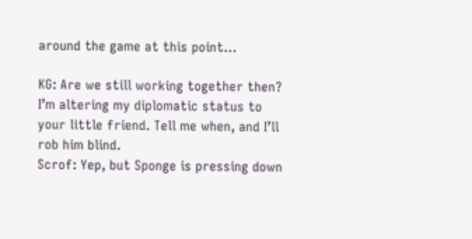around the game at this point…

KG: Are we still working together then? I’m altering my diplomatic status to your little friend. Tell me when, and I’ll rob him blind.
Scrof: Yep, but Sponge is pressing down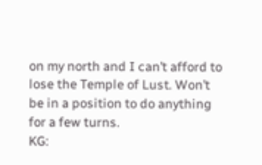on my north and I can’t afford to lose the Temple of Lust. Won’t be in a position to do anything for a few turns.
KG: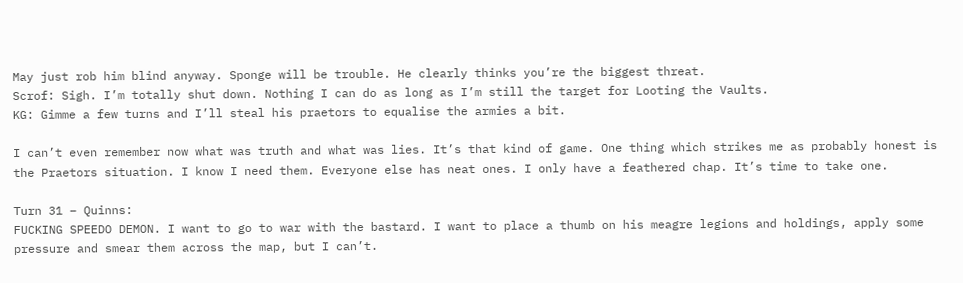May just rob him blind anyway. Sponge will be trouble. He clearly thinks you’re the biggest threat.
Scrof: Sigh. I’m totally shut down. Nothing I can do as long as I’m still the target for Looting the Vaults.
KG: Gimme a few turns and I’ll steal his praetors to equalise the armies a bit.

I can’t even remember now what was truth and what was lies. It’s that kind of game. One thing which strikes me as probably honest is the Praetors situation. I know I need them. Everyone else has neat ones. I only have a feathered chap. It’s time to take one.

Turn 31 – Quinns:
FUCKING SPEEDO DEMON. I want to go to war with the bastard. I want to place a thumb on his meagre legions and holdings, apply some pressure and smear them across the map, but I can’t.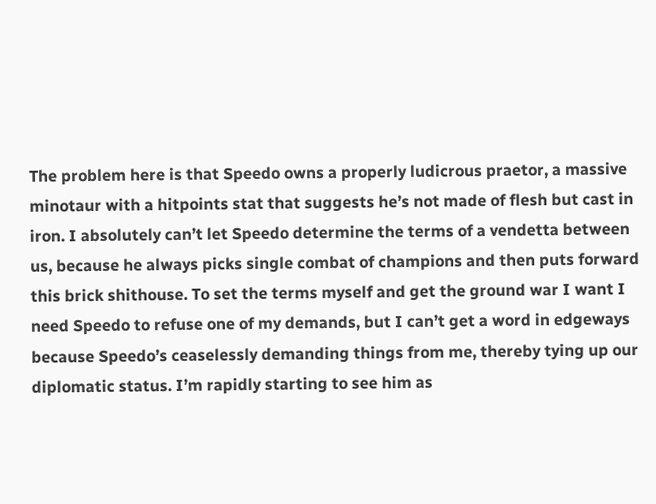The problem here is that Speedo owns a properly ludicrous praetor, a massive minotaur with a hitpoints stat that suggests he’s not made of flesh but cast in iron. I absolutely can’t let Speedo determine the terms of a vendetta between us, because he always picks single combat of champions and then puts forward this brick shithouse. To set the terms myself and get the ground war I want I need Speedo to refuse one of my demands, but I can’t get a word in edgeways because Speedo’s ceaselessly demanding things from me, thereby tying up our diplomatic status. I’m rapidly starting to see him as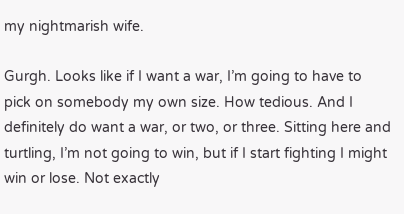my nightmarish wife.

Gurgh. Looks like if I want a war, I’m going to have to pick on somebody my own size. How tedious. And I definitely do want a war, or two, or three. Sitting here and turtling, I’m not going to win, but if I start fighting I might win or lose. Not exactly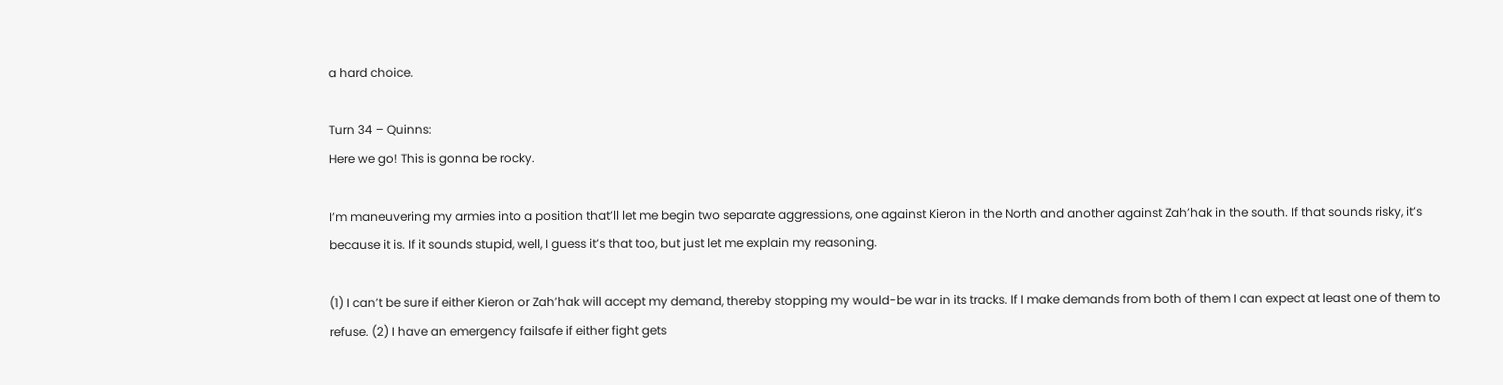a hard choice.

Turn 34 – Quinns:
Here we go! This is gonna be rocky.

I’m maneuvering my armies into a position that’ll let me begin two separate aggressions, one against Kieron in the North and another against Zah’hak in the south. If that sounds risky, it’s because it is. If it sounds stupid, well, I guess it’s that too, but just let me explain my reasoning.

(1) I can’t be sure if either Kieron or Zah’hak will accept my demand, thereby stopping my would-be war in its tracks. If I make demands from both of them I can expect at least one of them to refuse. (2) I have an emergency failsafe if either fight gets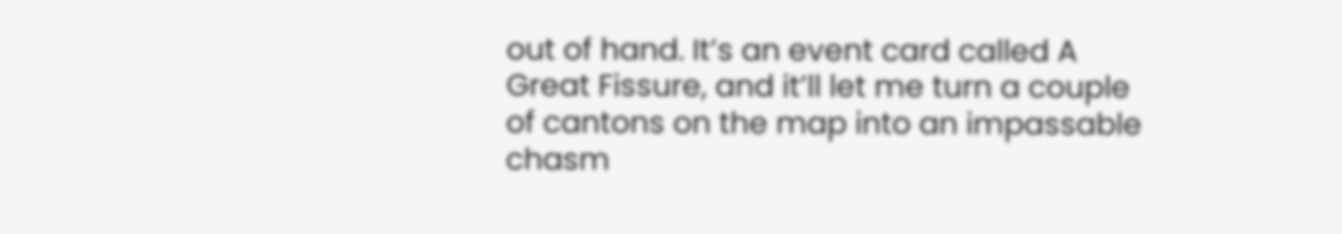out of hand. It’s an event card called A Great Fissure, and it’ll let me turn a couple of cantons on the map into an impassable chasm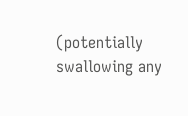(potentially swallowing any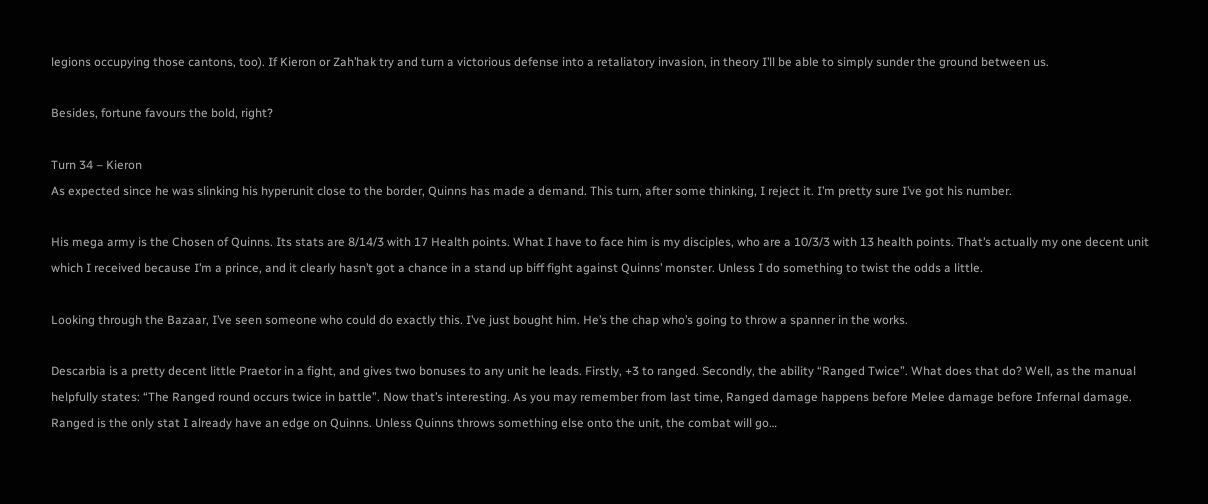legions occupying those cantons, too). If Kieron or Zah’hak try and turn a victorious defense into a retaliatory invasion, in theory I’ll be able to simply sunder the ground between us.

Besides, fortune favours the bold, right?

Turn 34 – Kieron
As expected since he was slinking his hyperunit close to the border, Quinns has made a demand. This turn, after some thinking, I reject it. I’m pretty sure I’ve got his number.

His mega army is the Chosen of Quinns. Its stats are 8/14/3 with 17 Health points. What I have to face him is my disciples, who are a 10/3/3 with 13 health points. That’s actually my one decent unit which I received because I’m a prince, and it clearly hasn’t got a chance in a stand up biff fight against Quinns’ monster. Unless I do something to twist the odds a little.

Looking through the Bazaar, I’ve seen someone who could do exactly this. I’ve just bought him. He’s the chap who’s going to throw a spanner in the works.

Descarbia is a pretty decent little Praetor in a fight, and gives two bonuses to any unit he leads. Firstly, +3 to ranged. Secondly, the ability “Ranged Twice”. What does that do? Well, as the manual helpfully states: “The Ranged round occurs twice in battle”. Now that’s interesting. As you may remember from last time, Ranged damage happens before Melee damage before Infernal damage. Ranged is the only stat I already have an edge on Quinns. Unless Quinns throws something else onto the unit, the combat will go…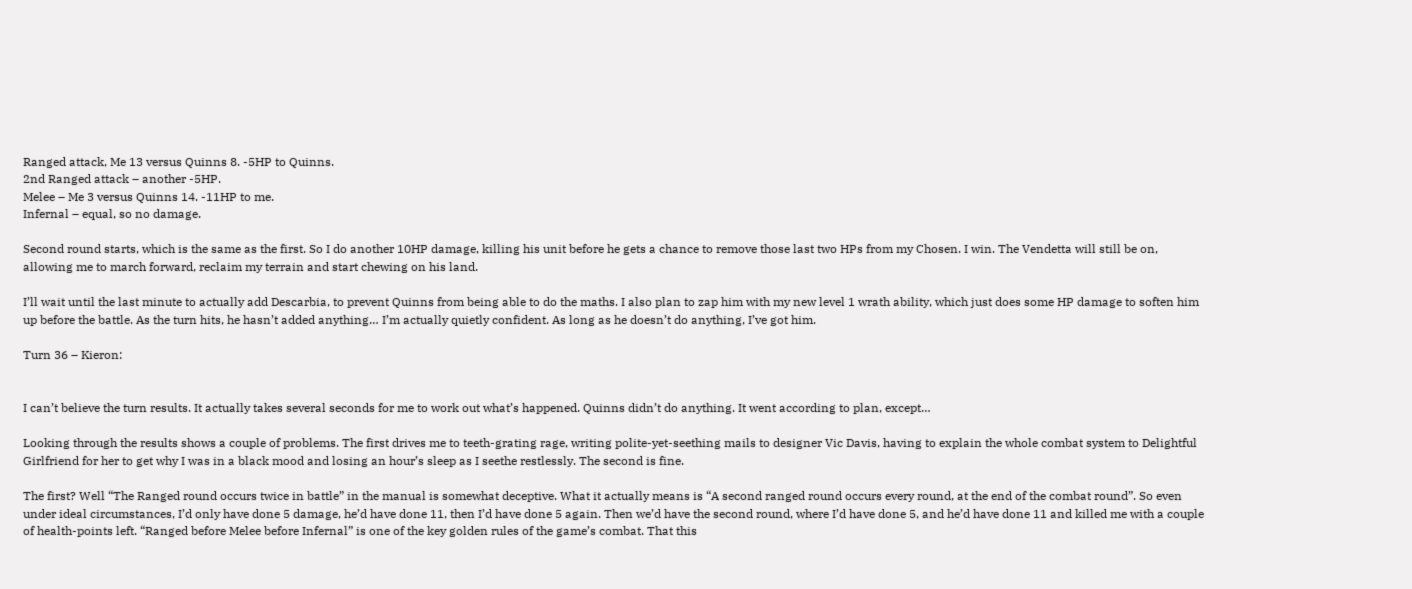Ranged attack, Me 13 versus Quinns 8. -5HP to Quinns.
2nd Ranged attack – another -5HP.
Melee – Me 3 versus Quinns 14. -11HP to me.
Infernal – equal, so no damage.

Second round starts, which is the same as the first. So I do another 10HP damage, killing his unit before he gets a chance to remove those last two HPs from my Chosen. I win. The Vendetta will still be on, allowing me to march forward, reclaim my terrain and start chewing on his land.

I’ll wait until the last minute to actually add Descarbia, to prevent Quinns from being able to do the maths. I also plan to zap him with my new level 1 wrath ability, which just does some HP damage to soften him up before the battle. As the turn hits, he hasn’t added anything… I’m actually quietly confident. As long as he doesn’t do anything, I’ve got him.

Turn 36 – Kieron:


I can’t believe the turn results. It actually takes several seconds for me to work out what’s happened. Quinns didn’t do anything. It went according to plan, except…

Looking through the results shows a couple of problems. The first drives me to teeth-grating rage, writing polite-yet-seething mails to designer Vic Davis, having to explain the whole combat system to Delightful Girlfriend for her to get why I was in a black mood and losing an hour’s sleep as I seethe restlessly. The second is fine.

The first? Well “The Ranged round occurs twice in battle” in the manual is somewhat deceptive. What it actually means is “A second ranged round occurs every round, at the end of the combat round”. So even under ideal circumstances, I’d only have done 5 damage, he’d have done 11, then I’d have done 5 again. Then we’d have the second round, where I’d have done 5, and he’d have done 11 and killed me with a couple of health-points left. “Ranged before Melee before Infernal” is one of the key golden rules of the game’s combat. That this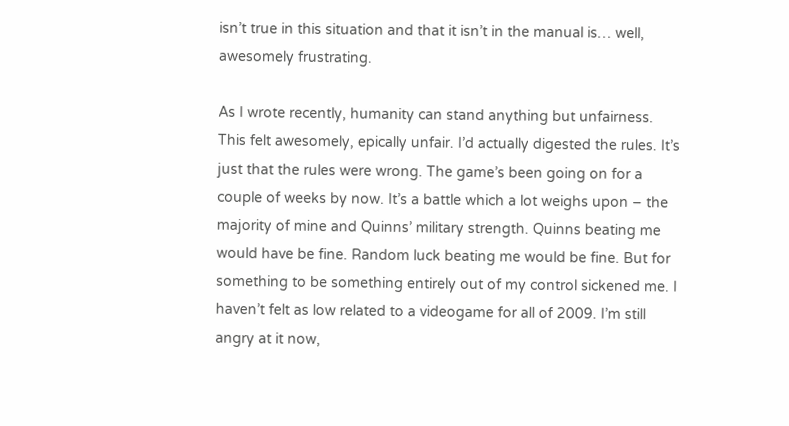isn’t true in this situation and that it isn’t in the manual is… well, awesomely frustrating.

As I wrote recently, humanity can stand anything but unfairness. This felt awesomely, epically unfair. I’d actually digested the rules. It’s just that the rules were wrong. The game’s been going on for a couple of weeks by now. It’s a battle which a lot weighs upon – the majority of mine and Quinns’ military strength. Quinns beating me would have be fine. Random luck beating me would be fine. But for something to be something entirely out of my control sickened me. I haven’t felt as low related to a videogame for all of 2009. I’m still angry at it now,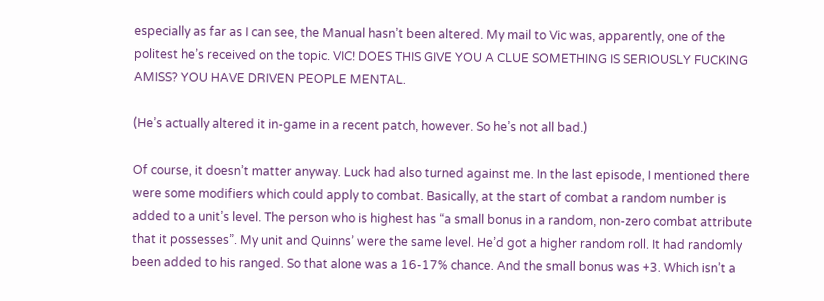especially as far as I can see, the Manual hasn’t been altered. My mail to Vic was, apparently, one of the politest he’s received on the topic. VIC! DOES THIS GIVE YOU A CLUE SOMETHING IS SERIOUSLY FUCKING AMISS? YOU HAVE DRIVEN PEOPLE MENTAL.

(He’s actually altered it in-game in a recent patch, however. So he’s not all bad.)

Of course, it doesn’t matter anyway. Luck had also turned against me. In the last episode, I mentioned there were some modifiers which could apply to combat. Basically, at the start of combat a random number is added to a unit’s level. The person who is highest has “a small bonus in a random, non-zero combat attribute that it possesses”. My unit and Quinns’ were the same level. He’d got a higher random roll. It had randomly been added to his ranged. So that alone was a 16-17% chance. And the small bonus was +3. Which isn’t a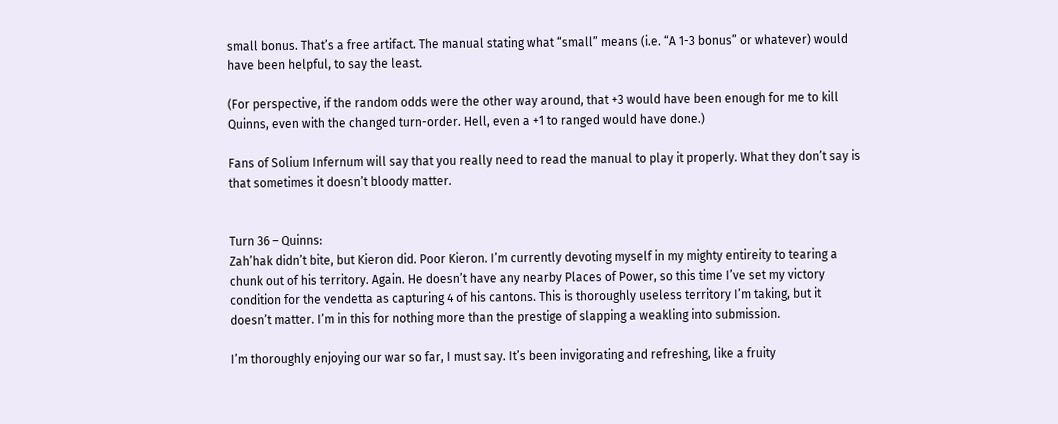small bonus. That’s a free artifact. The manual stating what “small” means (i.e. “A 1-3 bonus” or whatever) would have been helpful, to say the least.

(For perspective, if the random odds were the other way around, that +3 would have been enough for me to kill Quinns, even with the changed turn-order. Hell, even a +1 to ranged would have done.)

Fans of Solium Infernum will say that you really need to read the manual to play it properly. What they don’t say is that sometimes it doesn’t bloody matter.


Turn 36 – Quinns:
Zah’hak didn’t bite, but Kieron did. Poor Kieron. I’m currently devoting myself in my mighty entireity to tearing a chunk out of his territory. Again. He doesn’t have any nearby Places of Power, so this time I’ve set my victory condition for the vendetta as capturing 4 of his cantons. This is thoroughly useless territory I’m taking, but it doesn’t matter. I’m in this for nothing more than the prestige of slapping a weakling into submission.

I’m thoroughly enjoying our war so far, I must say. It’s been invigorating and refreshing, like a fruity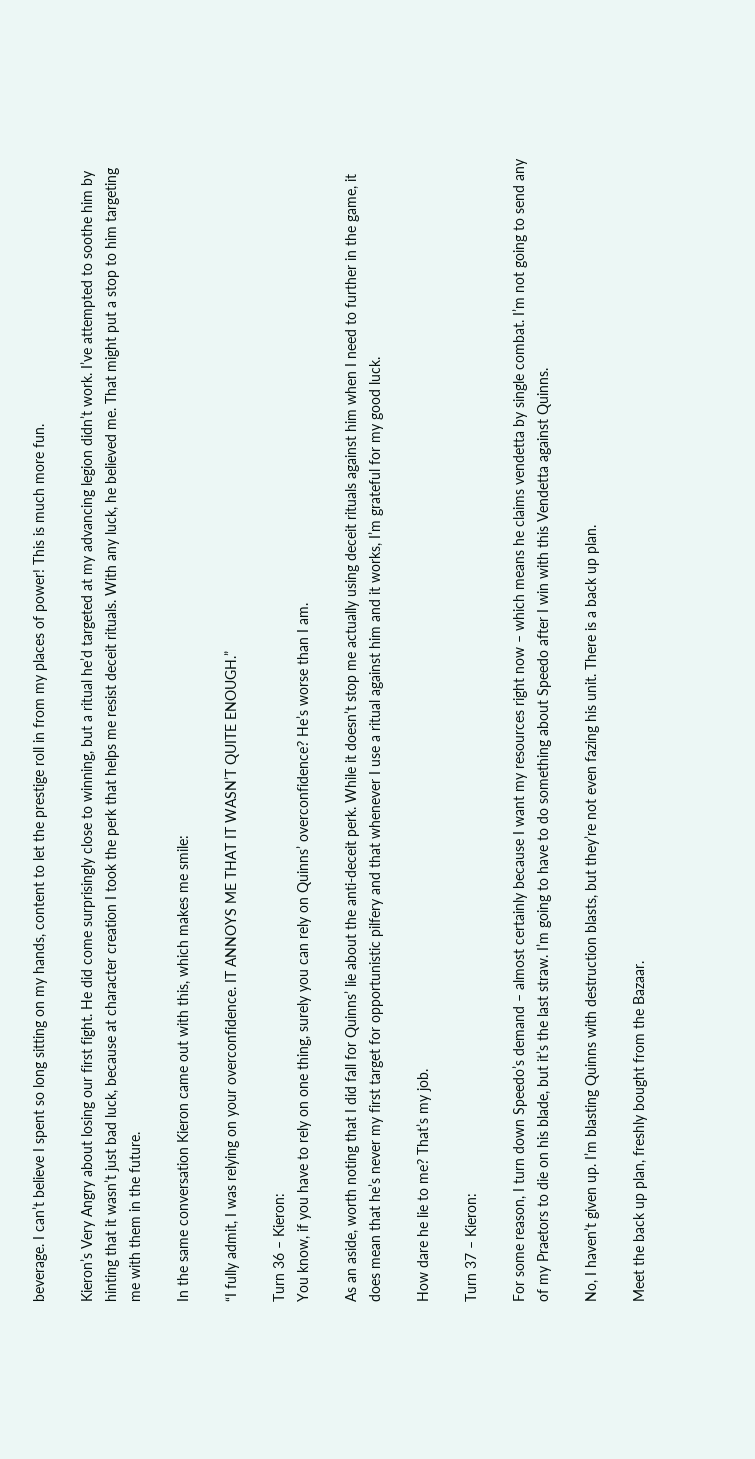beverage. I can’t believe I spent so long sitting on my hands, content to let the prestige roll in from my places of power! This is much more fun.

Kieron’s Very Angry about losing our first fight. He did come surprisingly close to winning, but a ritual he’d targeted at my advancing legion didn’t work. I’ve attempted to soothe him by hinting that it wasn’t just bad luck, because at character creation I took the perk that helps me resist deceit rituals. With any luck, he believed me. That might put a stop to him targeting me with them in the future.

In the same conversation Kieron came out with this, which makes me smile:

“I fully admit, I was relying on your overconfidence. IT ANNOYS ME THAT IT WASN’T QUITE ENOUGH.”

Turn 36 – Kieron:
You know, if you have to rely on one thing, surely you can rely on Quinns’ overconfidence? He’s worse than I am.

As an aside, worth noting that I did fall for Quinns’ lie about the anti-deceit perk. While it doesn’t stop me actually using deceit rituals against him when I need to further in the game, it does mean that he’s never my first target for opportunistic pilfery and that whenever I use a ritual against him and it works, I’m grateful for my good luck.

How dare he lie to me? That’s my job.

Turn 37 – Kieron:

For some reason, I turn down Speedo’s demand – almost certainly because I want my resources right now – which means he claims vendetta by single combat. I’m not going to send any of my Praetors to die on his blade, but it’s the last straw. I’m going to have to do something about Speedo after I win with this Vendetta against Quinns.

No, I haven’t given up. I’m blasting Quinns with destruction blasts, but they’re not even fazing his unit. There is a back up plan.

Meet the back up plan, freshly bought from the Bazaar.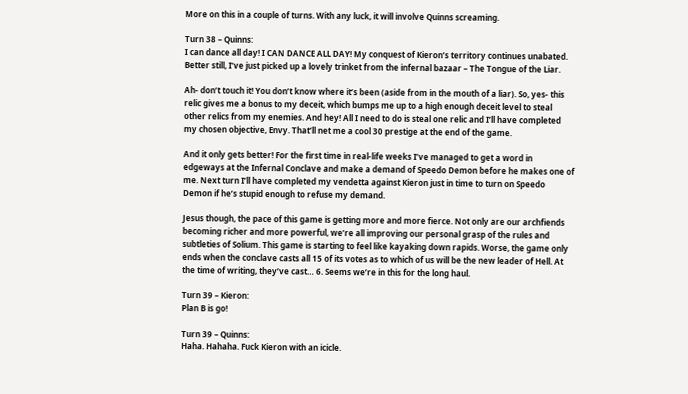More on this in a couple of turns. With any luck, it will involve Quinns screaming.

Turn 38 – Quinns:
I can dance all day! I CAN DANCE ALL DAY! My conquest of Kieron’s territory continues unabated. Better still, I’ve just picked up a lovely trinket from the infernal bazaar – The Tongue of the Liar.

Ah- don’t touch it! You don’t know where it’s been (aside from in the mouth of a liar). So, yes- this relic gives me a bonus to my deceit, which bumps me up to a high enough deceit level to steal other relics from my enemies. And hey! All I need to do is steal one relic and I’ll have completed my chosen objective, Envy. That’ll net me a cool 30 prestige at the end of the game.

And it only gets better! For the first time in real-life weeks I’ve managed to get a word in edgeways at the Infernal Conclave and make a demand of Speedo Demon before he makes one of me. Next turn I’ll have completed my vendetta against Kieron just in time to turn on Speedo Demon if he’s stupid enough to refuse my demand.

Jesus though, the pace of this game is getting more and more fierce. Not only are our archfiends becoming richer and more powerful, we’re all improving our personal grasp of the rules and subtleties of Solium. This game is starting to feel like kayaking down rapids. Worse, the game only ends when the conclave casts all 15 of its votes as to which of us will be the new leader of Hell. At the time of writing, they’ve cast… 6. Seems we’re in this for the long haul.

Turn 39 – Kieron:
Plan B is go!

Turn 39 – Quinns:
Haha. Hahaha. Fuck Kieron with an icicle.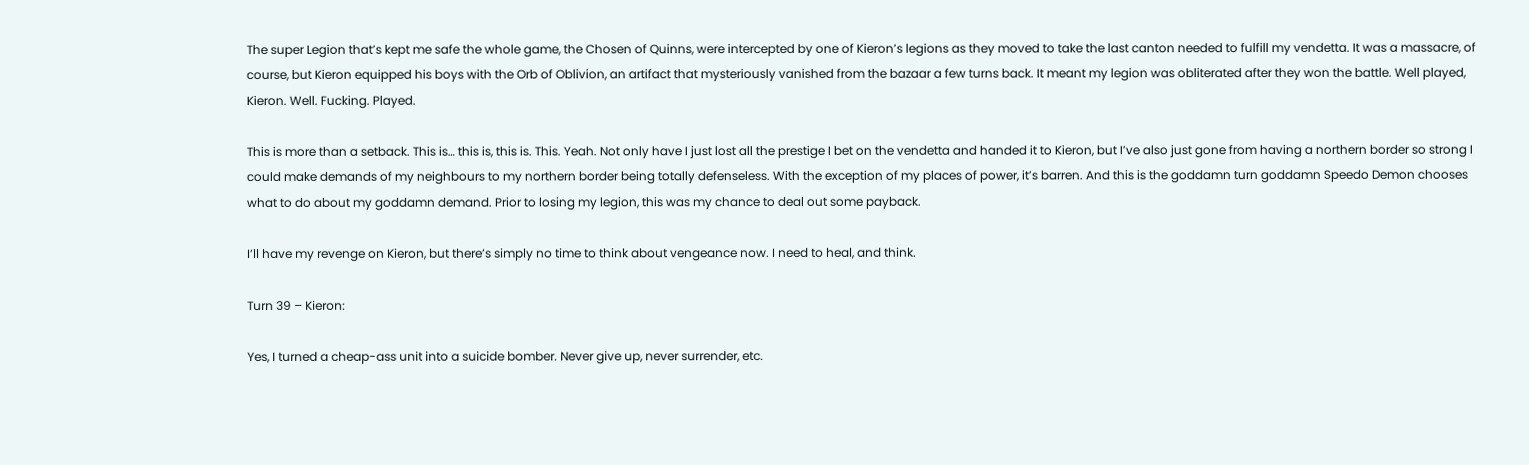The super Legion that’s kept me safe the whole game, the Chosen of Quinns, were intercepted by one of Kieron’s legions as they moved to take the last canton needed to fulfill my vendetta. It was a massacre, of course, but Kieron equipped his boys with the Orb of Oblivion, an artifact that mysteriously vanished from the bazaar a few turns back. It meant my legion was obliterated after they won the battle. Well played, Kieron. Well. Fucking. Played.

This is more than a setback. This is… this is, this is. This. Yeah. Not only have I just lost all the prestige I bet on the vendetta and handed it to Kieron, but I’ve also just gone from having a northern border so strong I could make demands of my neighbours to my northern border being totally defenseless. With the exception of my places of power, it’s barren. And this is the goddamn turn goddamn Speedo Demon chooses what to do about my goddamn demand. Prior to losing my legion, this was my chance to deal out some payback.

I’ll have my revenge on Kieron, but there’s simply no time to think about vengeance now. I need to heal, and think.

Turn 39 – Kieron:

Yes, I turned a cheap-ass unit into a suicide bomber. Never give up, never surrender, etc.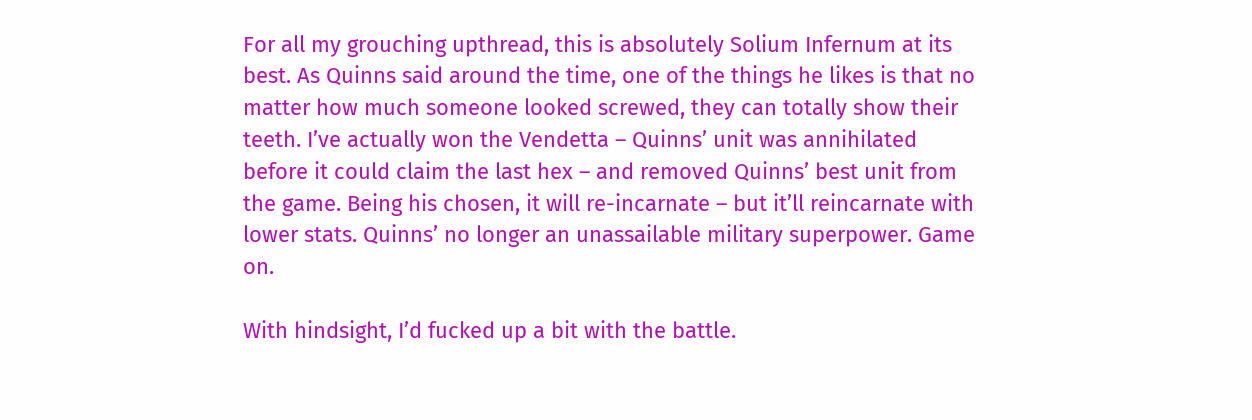For all my grouching upthread, this is absolutely Solium Infernum at its best. As Quinns said around the time, one of the things he likes is that no matter how much someone looked screwed, they can totally show their teeth. I’ve actually won the Vendetta – Quinns’ unit was annihilated before it could claim the last hex – and removed Quinns’ best unit from the game. Being his chosen, it will re-incarnate – but it’ll reincarnate with lower stats. Quinns’ no longer an unassailable military superpower. Game on.

With hindsight, I’d fucked up a bit with the battle.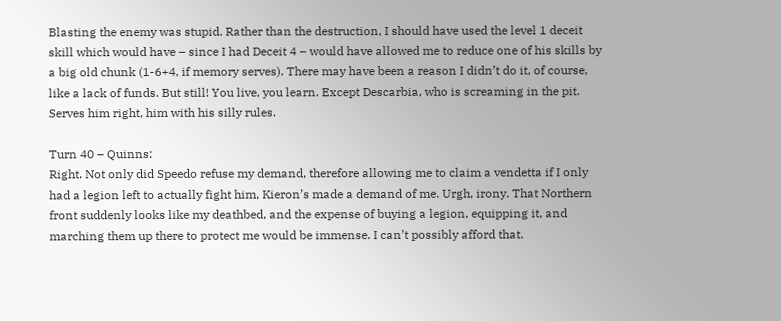Blasting the enemy was stupid. Rather than the destruction, I should have used the level 1 deceit skill which would have – since I had Deceit 4 – would have allowed me to reduce one of his skills by a big old chunk (1-6+4, if memory serves). There may have been a reason I didn’t do it, of course, like a lack of funds. But still! You live, you learn. Except Descarbia, who is screaming in the pit. Serves him right, him with his silly rules.

Turn 40 – Quinns:
Right. Not only did Speedo refuse my demand, therefore allowing me to claim a vendetta if I only had a legion left to actually fight him, Kieron’s made a demand of me. Urgh, irony. That Northern front suddenly looks like my deathbed, and the expense of buying a legion, equipping it, and marching them up there to protect me would be immense. I can’t possibly afford that.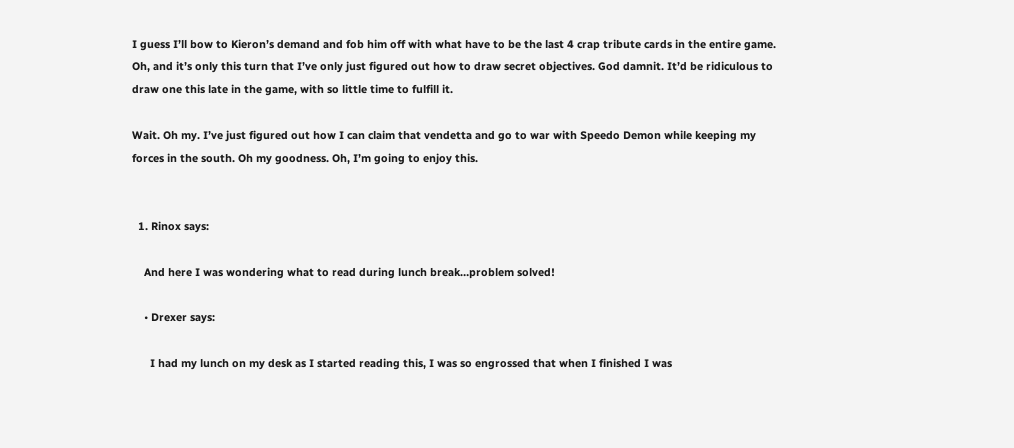I guess I’ll bow to Kieron’s demand and fob him off with what have to be the last 4 crap tribute cards in the entire game. Oh, and it’s only this turn that I’ve only just figured out how to draw secret objectives. God damnit. It’d be ridiculous to draw one this late in the game, with so little time to fulfill it.

Wait. Oh my. I’ve just figured out how I can claim that vendetta and go to war with Speedo Demon while keeping my forces in the south. Oh my goodness. Oh, I’m going to enjoy this.


  1. Rinox says:

    And here I was wondering what to read during lunch break…problem solved!

    • Drexer says:

      I had my lunch on my desk as I started reading this, I was so engrossed that when I finished I was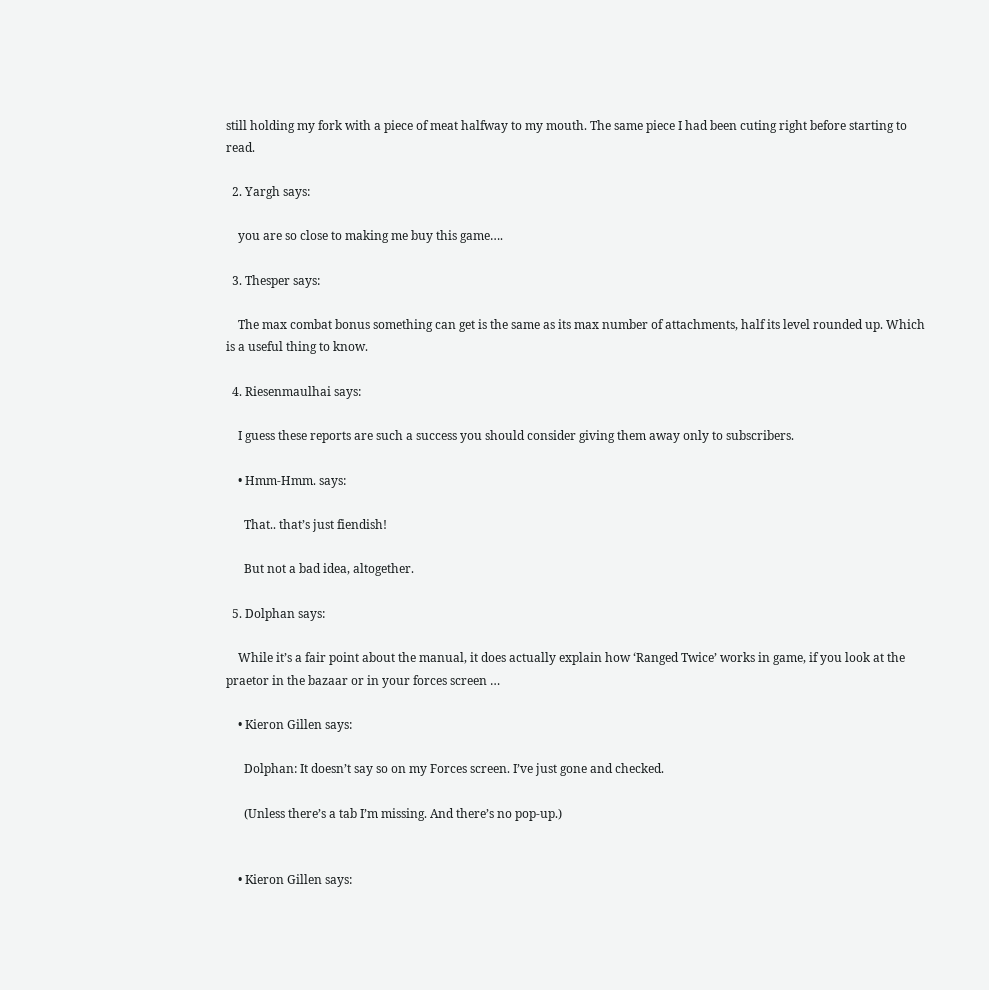still holding my fork with a piece of meat halfway to my mouth. The same piece I had been cuting right before starting to read.

  2. Yargh says:

    you are so close to making me buy this game….

  3. Thesper says:

    The max combat bonus something can get is the same as its max number of attachments, half its level rounded up. Which is a useful thing to know.

  4. Riesenmaulhai says:

    I guess these reports are such a success you should consider giving them away only to subscribers.

    • Hmm-Hmm. says:

      That.. that’s just fiendish!

      But not a bad idea, altogether.

  5. Dolphan says:

    While it’s a fair point about the manual, it does actually explain how ‘Ranged Twice’ works in game, if you look at the praetor in the bazaar or in your forces screen …

    • Kieron Gillen says:

      Dolphan: It doesn’t say so on my Forces screen. I’ve just gone and checked.

      (Unless there’s a tab I’m missing. And there’s no pop-up.)


    • Kieron Gillen says: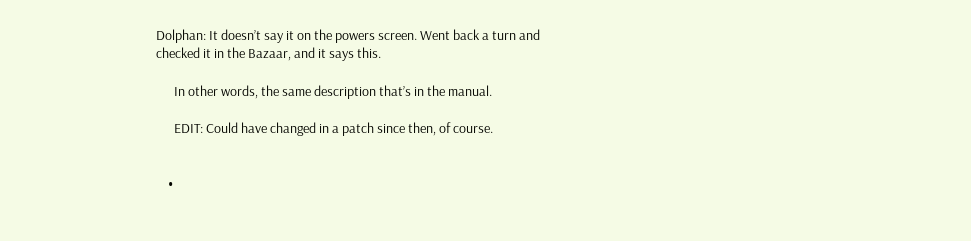Dolphan: It doesn’t say it on the powers screen. Went back a turn and checked it in the Bazaar, and it says this.

      In other words, the same description that’s in the manual.

      EDIT: Could have changed in a patch since then, of course.


    •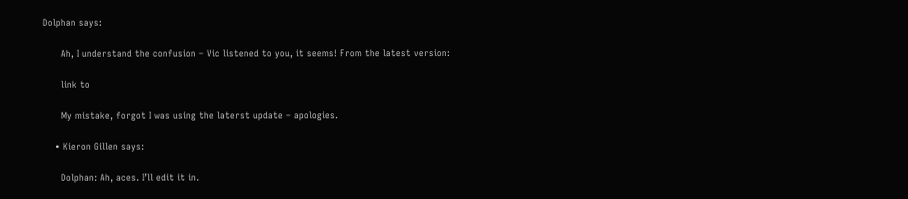Dolphan says:

      Ah, I understand the confusion – Vic listened to you, it seems! From the latest version:

      link to

      My mistake, forgot I was using the laterst update – apologies.

    • Kieron Gillen says:

      Dolphan: Ah, aces. I’ll edit it in.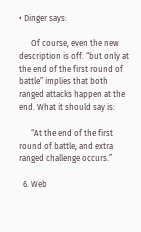• Dinger says:

      Of course, even the new description is off. “but only at the end of the first round of battle” implies that both ranged attacks happen at the end. What it should say is:

      “At the end of the first round of battle, and extra ranged challenge occurs.”

  6. Web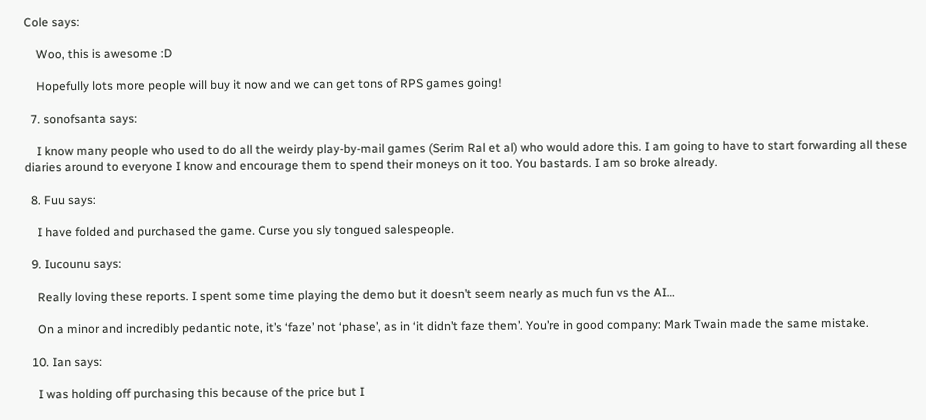Cole says:

    Woo, this is awesome :D

    Hopefully lots more people will buy it now and we can get tons of RPS games going!

  7. sonofsanta says:

    I know many people who used to do all the weirdy play-by-mail games (Serim Ral et al) who would adore this. I am going to have to start forwarding all these diaries around to everyone I know and encourage them to spend their moneys on it too. You bastards. I am so broke already.

  8. Fuu says:

    I have folded and purchased the game. Curse you sly tongued salespeople.

  9. Iucounu says:

    Really loving these reports. I spent some time playing the demo but it doesn’t seem nearly as much fun vs the AI…

    On a minor and incredibly pedantic note, it’s ‘faze’ not ‘phase’, as in ‘it didn’t faze them’. You’re in good company: Mark Twain made the same mistake.

  10. Ian says:

    I was holding off purchasing this because of the price but I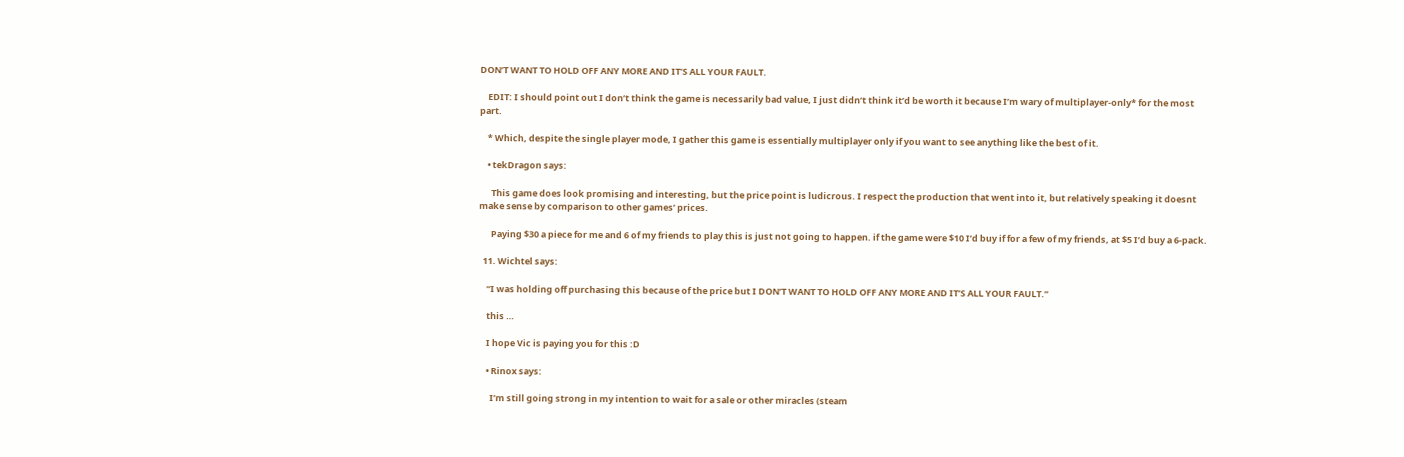DON’T WANT TO HOLD OFF ANY MORE AND IT’S ALL YOUR FAULT.

    EDIT: I should point out I don’t think the game is necessarily bad value, I just didn’t think it’d be worth it because I’m wary of multiplayer-only* for the most part.

    * Which, despite the single player mode, I gather this game is essentially multiplayer only if you want to see anything like the best of it.

    • tekDragon says:

      This game does look promising and interesting, but the price point is ludicrous. I respect the production that went into it, but relatively speaking it doesnt make sense by comparison to other games’ prices.

      Paying $30 a piece for me and 6 of my friends to play this is just not going to happen. if the game were $10 I’d buy if for a few of my friends, at $5 I’d buy a 6-pack.

  11. Wichtel says:

    “I was holding off purchasing this because of the price but I DON’T WANT TO HOLD OFF ANY MORE AND IT’S ALL YOUR FAULT.”

    this …

    I hope Vic is paying you for this :D

    • Rinox says:

      I’m still going strong in my intention to wait for a sale or other miracles (steam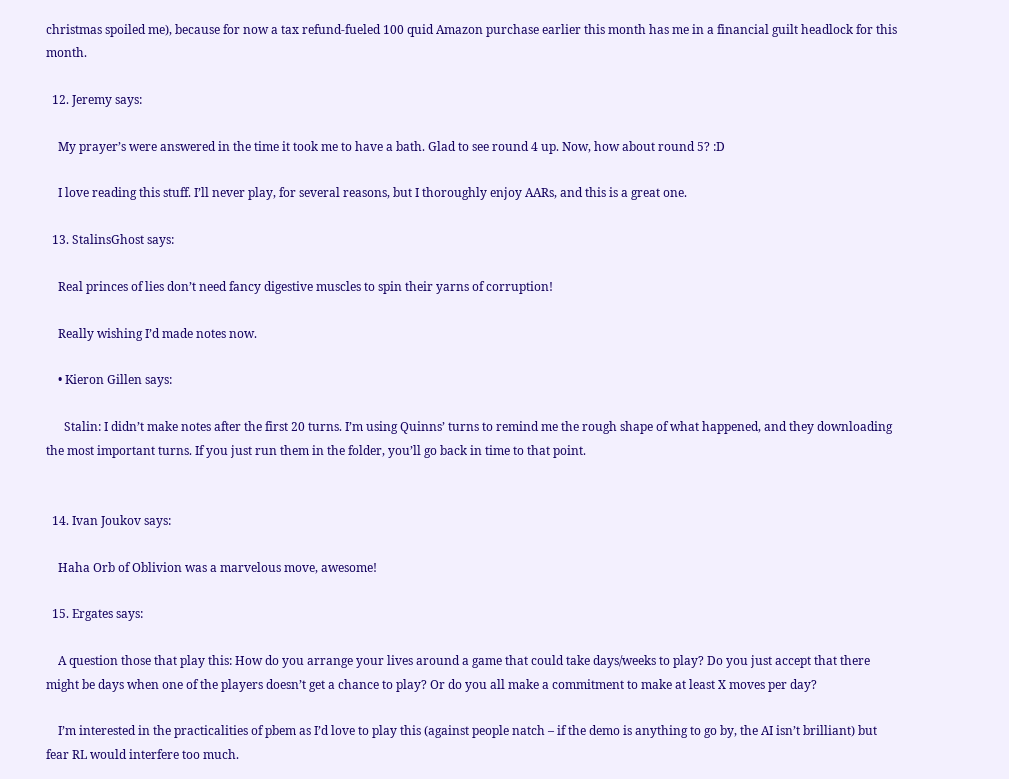christmas spoiled me), because for now a tax refund-fueled 100 quid Amazon purchase earlier this month has me in a financial guilt headlock for this month.

  12. Jeremy says:

    My prayer’s were answered in the time it took me to have a bath. Glad to see round 4 up. Now, how about round 5? :D

    I love reading this stuff. I’ll never play, for several reasons, but I thoroughly enjoy AARs, and this is a great one.

  13. StalinsGhost says:

    Real princes of lies don’t need fancy digestive muscles to spin their yarns of corruption!

    Really wishing I’d made notes now.

    • Kieron Gillen says:

      Stalin: I didn’t make notes after the first 20 turns. I’m using Quinns’ turns to remind me the rough shape of what happened, and they downloading the most important turns. If you just run them in the folder, you’ll go back in time to that point.


  14. Ivan Joukov says:

    Haha Orb of Oblivion was a marvelous move, awesome!

  15. Ergates says:

    A question those that play this: How do you arrange your lives around a game that could take days/weeks to play? Do you just accept that there might be days when one of the players doesn’t get a chance to play? Or do you all make a commitment to make at least X moves per day?

    I’m interested in the practicalities of pbem as I’d love to play this (against people natch – if the demo is anything to go by, the AI isn’t brilliant) but fear RL would interfere too much.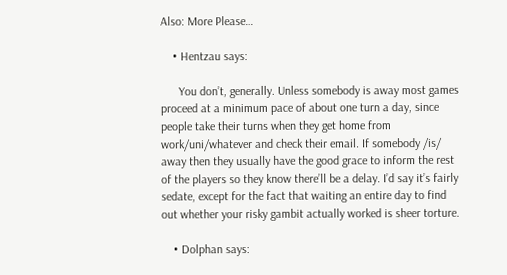Also: More Please…

    • Hentzau says:

      You don’t, generally. Unless somebody is away most games proceed at a minimum pace of about one turn a day, since people take their turns when they get home from work/uni/whatever and check their email. If somebody /is/ away then they usually have the good grace to inform the rest of the players so they know there’ll be a delay. I’d say it’s fairly sedate, except for the fact that waiting an entire day to find out whether your risky gambit actually worked is sheer torture.

    • Dolphan says: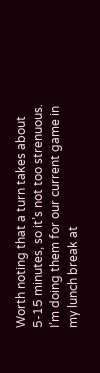Worth noting that a turn takes about 5-15 minutes, so it’s not too strenuous. I’m doing them for our current game in my lunch break at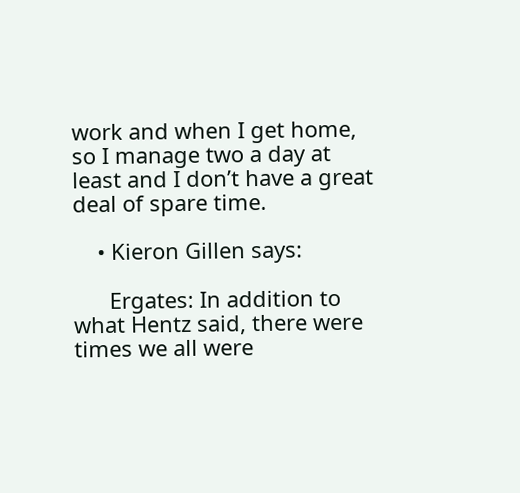work and when I get home, so I manage two a day at least and I don’t have a great deal of spare time.

    • Kieron Gillen says:

      Ergates: In addition to what Hentz said, there were times we all were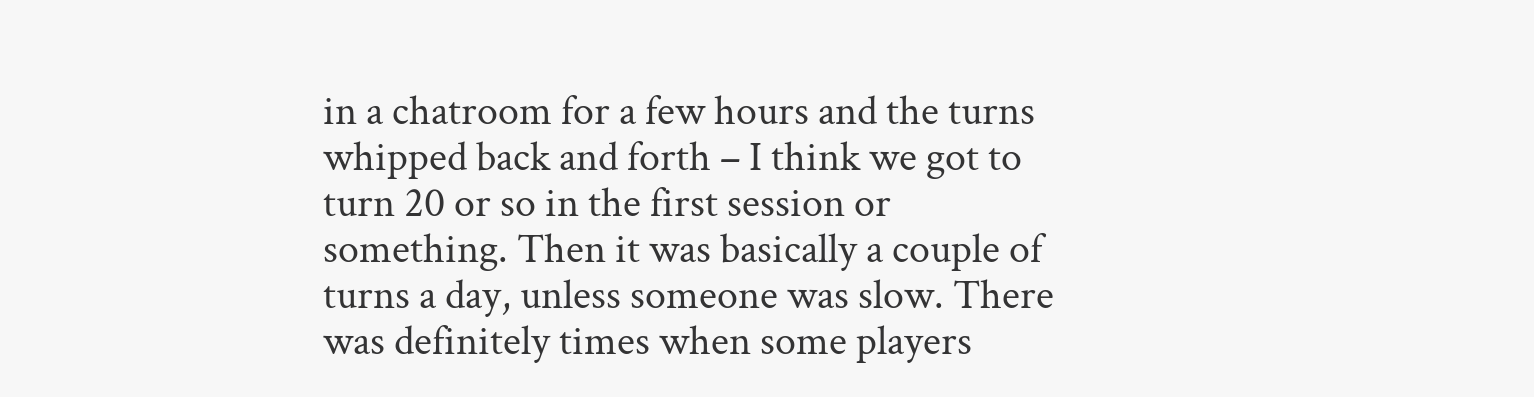in a chatroom for a few hours and the turns whipped back and forth – I think we got to turn 20 or so in the first session or something. Then it was basically a couple of turns a day, unless someone was slow. There was definitely times when some players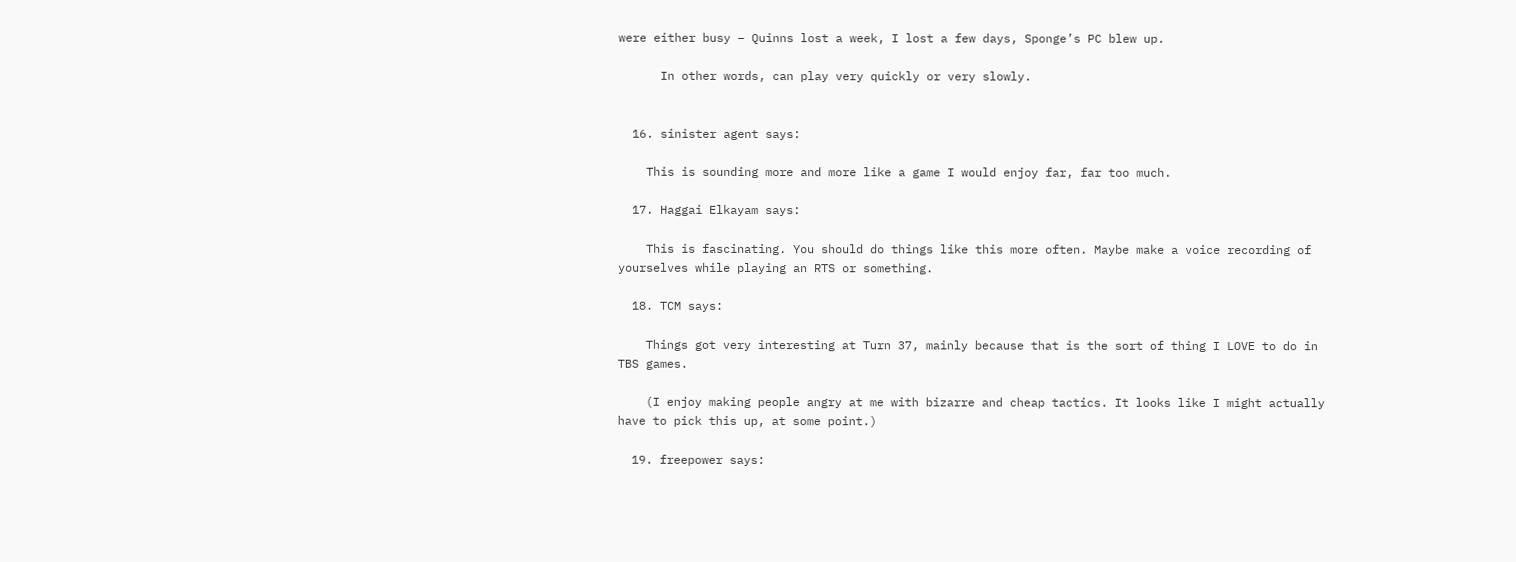were either busy – Quinns lost a week, I lost a few days, Sponge’s PC blew up.

      In other words, can play very quickly or very slowly.


  16. sinister agent says:

    This is sounding more and more like a game I would enjoy far, far too much.

  17. Haggai Elkayam says:

    This is fascinating. You should do things like this more often. Maybe make a voice recording of yourselves while playing an RTS or something.

  18. TCM says:

    Things got very interesting at Turn 37, mainly because that is the sort of thing I LOVE to do in TBS games.

    (I enjoy making people angry at me with bizarre and cheap tactics. It looks like I might actually have to pick this up, at some point.)

  19. freepower says: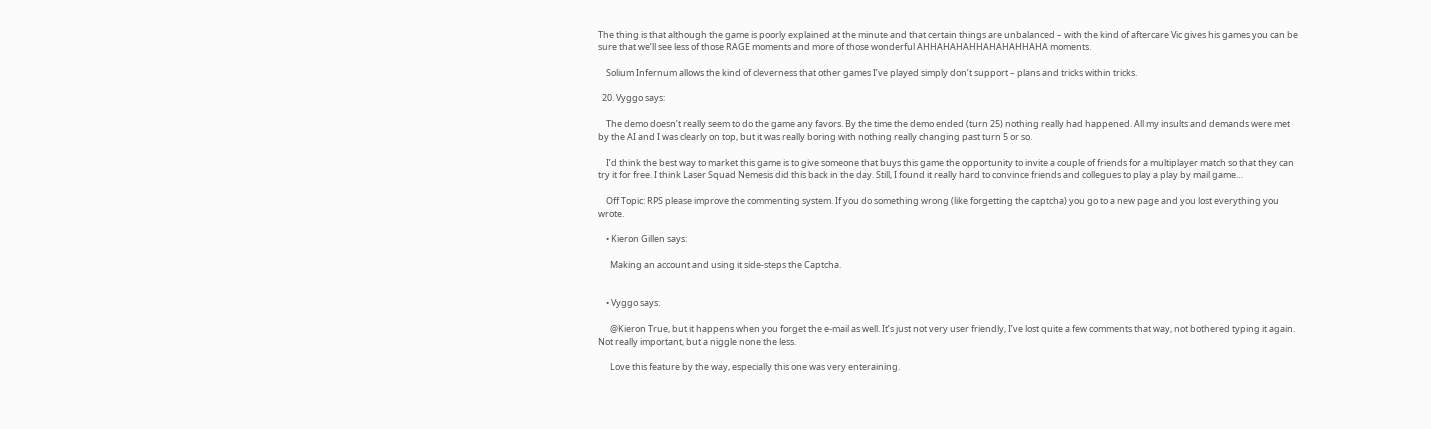The thing is that although the game is poorly explained at the minute and that certain things are unbalanced – with the kind of aftercare Vic gives his games you can be sure that we’ll see less of those RAGE moments and more of those wonderful AHHAHAHAHHAHAHAHHAHA moments.

    Solium Infernum allows the kind of cleverness that other games I’ve played simply don’t support – plans and tricks within tricks.

  20. Vyggo says:

    The demo doesn’t really seem to do the game any favors. By the time the demo ended (turn 25) nothing really had happened. All my insults and demands were met by the AI and I was clearly on top, but it was really boring with nothing really changing past turn 5 or so.

    I’d think the best way to market this game is to give someone that buys this game the opportunity to invite a couple of friends for a multiplayer match so that they can try it for free. I think Laser Squad Nemesis did this back in the day. Still, I found it really hard to convince friends and collegues to play a play by mail game…

    Off Topic: RPS please improve the commenting system. If you do something wrong (like forgetting the captcha) you go to a new page and you lost everything you wrote.

    • Kieron Gillen says:

      Making an account and using it side-steps the Captcha.


    • Vyggo says:

      @Kieron True, but it happens when you forget the e-mail as well. It’s just not very user friendly, I’ve lost quite a few comments that way, not bothered typing it again. Not really important, but a niggle none the less.

      Love this feature by the way, especially this one was very enteraining.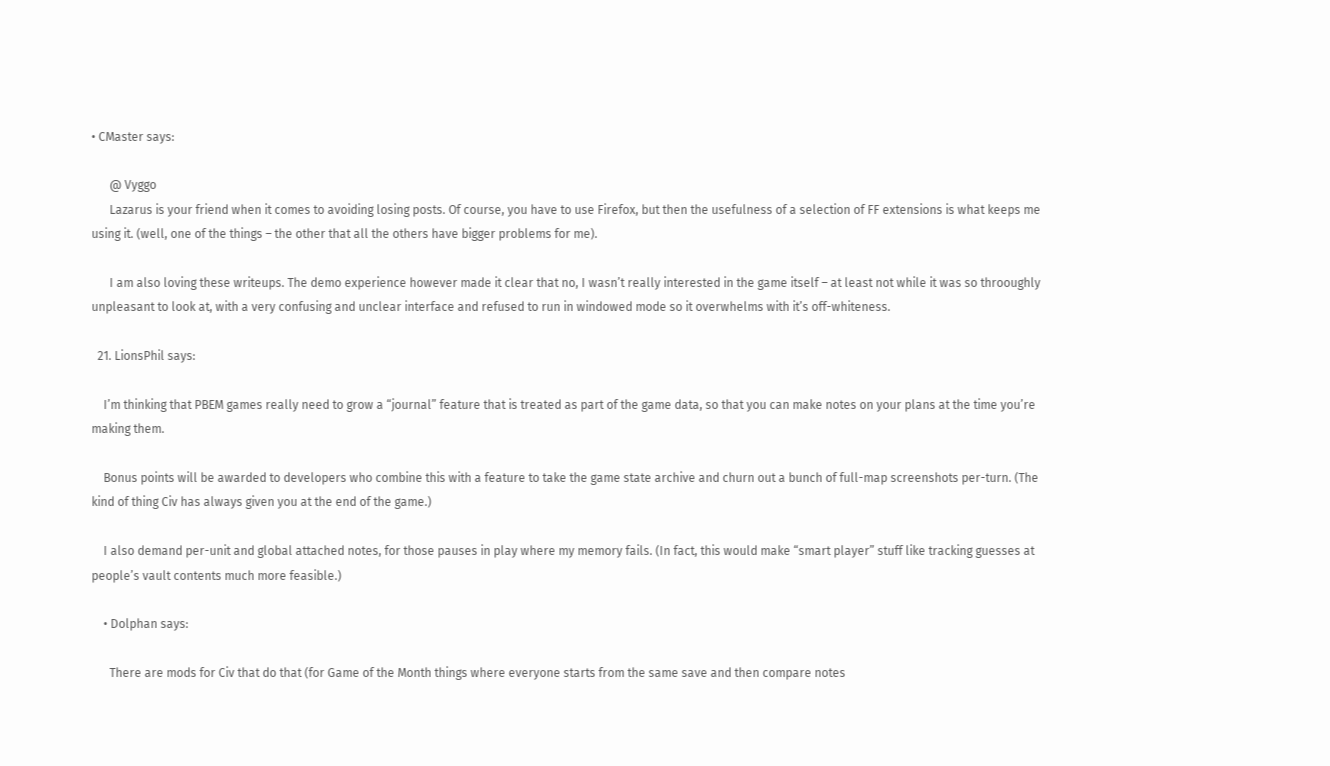• CMaster says:

      @ Vyggo
      Lazarus is your friend when it comes to avoiding losing posts. Of course, you have to use Firefox, but then the usefulness of a selection of FF extensions is what keeps me using it. (well, one of the things – the other that all the others have bigger problems for me).

      I am also loving these writeups. The demo experience however made it clear that no, I wasn’t really interested in the game itself – at least not while it was so throoughly unpleasant to look at, with a very confusing and unclear interface and refused to run in windowed mode so it overwhelms with it’s off-whiteness.

  21. LionsPhil says:

    I’m thinking that PBEM games really need to grow a “journal” feature that is treated as part of the game data, so that you can make notes on your plans at the time you’re making them.

    Bonus points will be awarded to developers who combine this with a feature to take the game state archive and churn out a bunch of full-map screenshots per-turn. (The kind of thing Civ has always given you at the end of the game.)

    I also demand per-unit and global attached notes, for those pauses in play where my memory fails. (In fact, this would make “smart player” stuff like tracking guesses at people’s vault contents much more feasible.)

    • Dolphan says:

      There are mods for Civ that do that (for Game of the Month things where everyone starts from the same save and then compare notes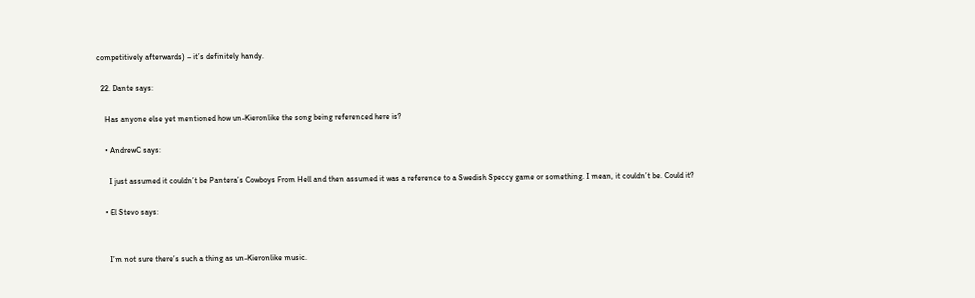competitively afterwards) – it’s definitely handy.

  22. Dante says:

    Has anyone else yet mentioned how un-Kieronlike the song being referenced here is?

    • AndrewC says:

      I just assumed it couldn’t be Pantera’s Cowboys From Hell and then assumed it was a reference to a Swedish Speccy game or something. I mean, it couldn’t be. Could it?

    • El Stevo says:


      I’m not sure there’s such a thing as un-Kieronlike music.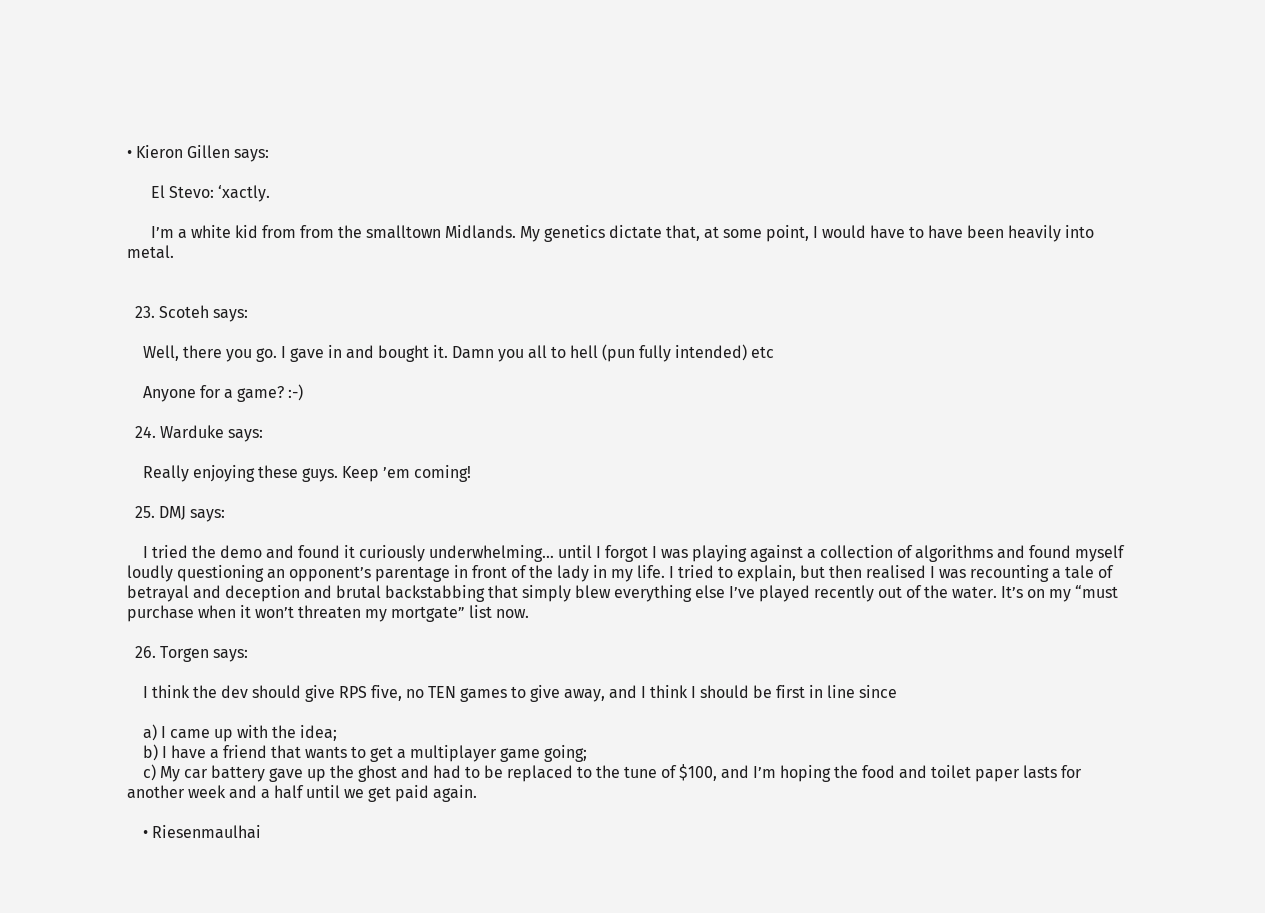• Kieron Gillen says:

      El Stevo: ‘xactly.

      I’m a white kid from from the smalltown Midlands. My genetics dictate that, at some point, I would have to have been heavily into metal.


  23. Scoteh says:

    Well, there you go. I gave in and bought it. Damn you all to hell (pun fully intended) etc

    Anyone for a game? :-)

  24. Warduke says:

    Really enjoying these guys. Keep ’em coming!

  25. DMJ says:

    I tried the demo and found it curiously underwhelming… until I forgot I was playing against a collection of algorithms and found myself loudly questioning an opponent’s parentage in front of the lady in my life. I tried to explain, but then realised I was recounting a tale of betrayal and deception and brutal backstabbing that simply blew everything else I’ve played recently out of the water. It’s on my “must purchase when it won’t threaten my mortgate” list now.

  26. Torgen says:

    I think the dev should give RPS five, no TEN games to give away, and I think I should be first in line since

    a) I came up with the idea;
    b) I have a friend that wants to get a multiplayer game going;
    c) My car battery gave up the ghost and had to be replaced to the tune of $100, and I’m hoping the food and toilet paper lasts for another week and a half until we get paid again.

    • Riesenmaulhai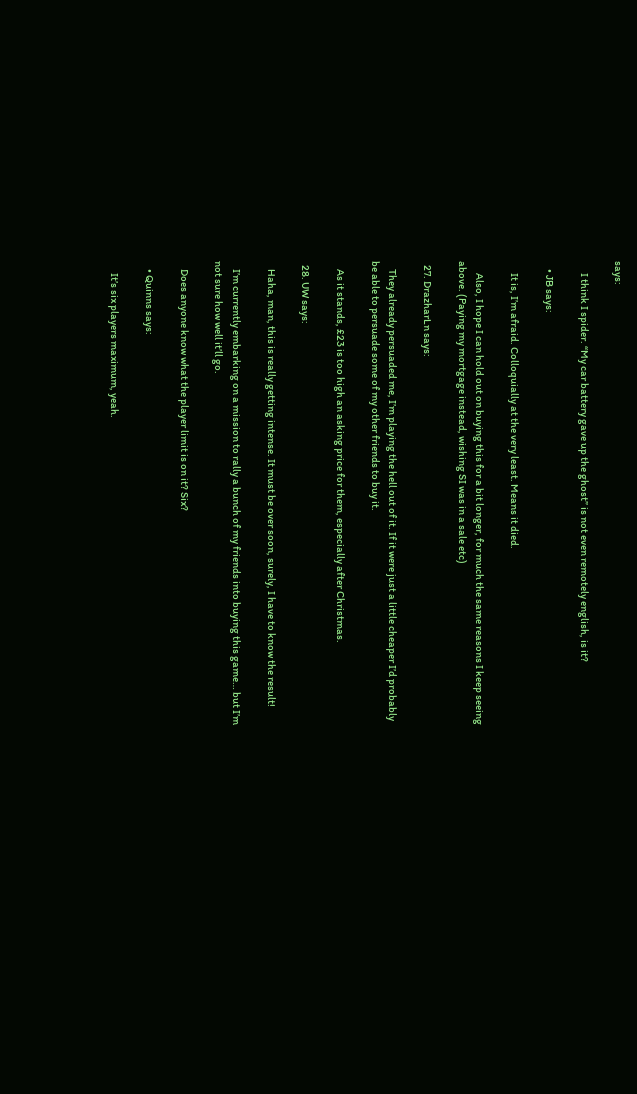says:

      I think I spider. “My car battery gave up the ghost” is not even remotely english, is it?

    • JB says:

      It is, I’m afraid. Colloquially at the very least. Means it died.

      Also, I hope I can hold out on buying this for a bit longer, for much the same reasons I keep seeing above. (Paying my mortgage instead, wishing SI was in a sale etc)

  27. DrazharLn says:

    They already persuaded me, I’m playing the hell out of it. If it were just a little cheaper I’d probably be able to persuade some of my other friends to buy it.

    As it stands, £23 is too high an asking price for them, especially after Christmas.

  28. UW says:

    Haha, man, this is really getting intense. It must be over soon, surely, I have to know the result!

    I’m currently embarking on a mission to rally a bunch of my friends into buying this game… but I’m not sure how well it’ll go.

    Does anyone know what the player limit is on it? Six?

    • Quinns says:

      It’s six players maximum, yeah.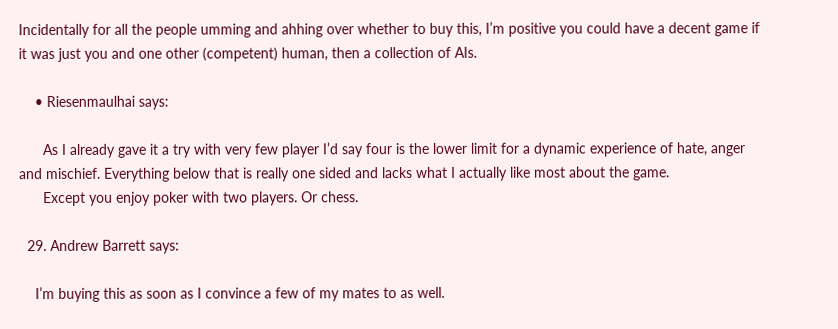Incidentally for all the people umming and ahhing over whether to buy this, I’m positive you could have a decent game if it was just you and one other (competent) human, then a collection of AIs.

    • Riesenmaulhai says:

      As I already gave it a try with very few player I’d say four is the lower limit for a dynamic experience of hate, anger and mischief. Everything below that is really one sided and lacks what I actually like most about the game.
      Except you enjoy poker with two players. Or chess.

  29. Andrew Barrett says:

    I’m buying this as soon as I convince a few of my mates to as well.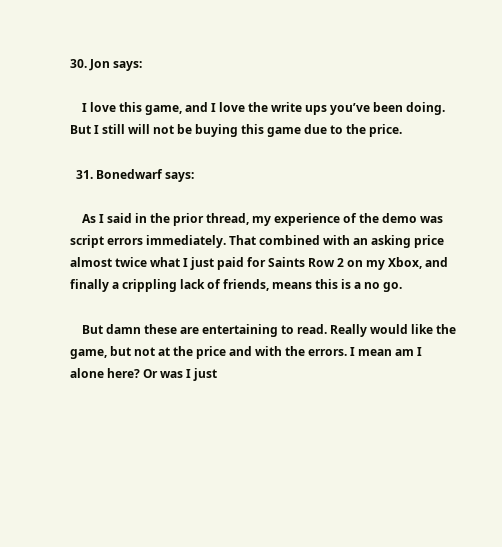30. Jon says:

    I love this game, and I love the write ups you’ve been doing. But I still will not be buying this game due to the price.

  31. Bonedwarf says:

    As I said in the prior thread, my experience of the demo was script errors immediately. That combined with an asking price almost twice what I just paid for Saints Row 2 on my Xbox, and finally a crippling lack of friends, means this is a no go.

    But damn these are entertaining to read. Really would like the game, but not at the price and with the errors. I mean am I alone here? Or was I just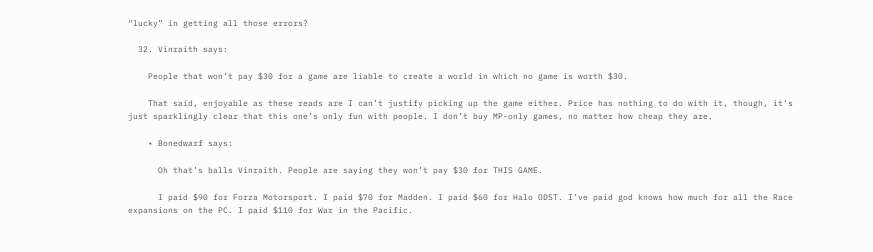“lucky” in getting all those errors?

  32. Vinraith says:

    People that won’t pay $30 for a game are liable to create a world in which no game is worth $30.

    That said, enjoyable as these reads are I can’t justify picking up the game either. Price has nothing to do with it, though, it’s just sparklingly clear that this one’s only fun with people. I don’t buy MP-only games, no matter how cheap they are.

    • Bonedwarf says:

      Oh that’s balls Vinraith. People are saying they won’t pay $30 for THIS GAME.

      I paid $90 for Forza Motorsport. I paid $70 for Madden. I paid $60 for Halo ODST. I’ve paid god knows how much for all the Race expansions on the PC. I paid $110 for War in the Pacific.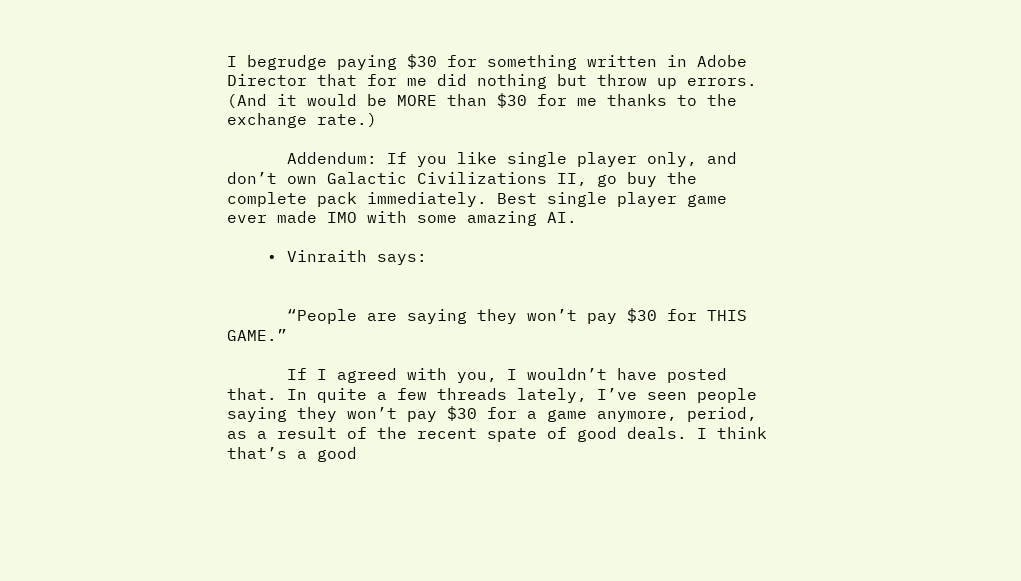I begrudge paying $30 for something written in Adobe Director that for me did nothing but throw up errors. (And it would be MORE than $30 for me thanks to the exchange rate.)

      Addendum: If you like single player only, and don’t own Galactic Civilizations II, go buy the complete pack immediately. Best single player game ever made IMO with some amazing AI.

    • Vinraith says:


      “People are saying they won’t pay $30 for THIS GAME.”

      If I agreed with you, I wouldn’t have posted that. In quite a few threads lately, I’ve seen people saying they won’t pay $30 for a game anymore, period, as a result of the recent spate of good deals. I think that’s a good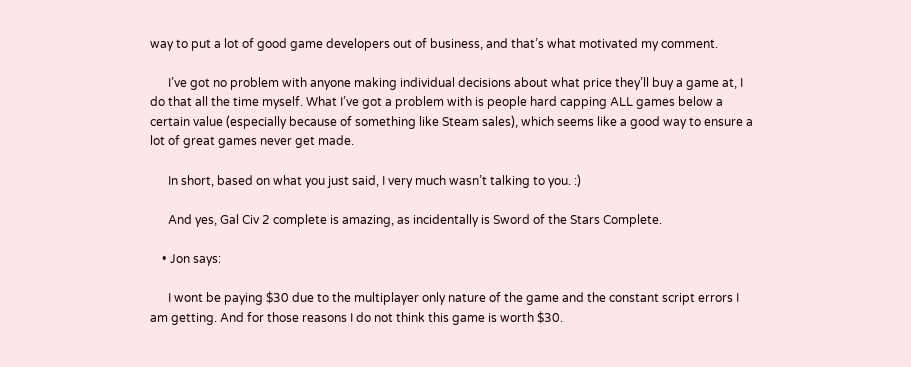way to put a lot of good game developers out of business, and that’s what motivated my comment.

      I’ve got no problem with anyone making individual decisions about what price they’ll buy a game at, I do that all the time myself. What I’ve got a problem with is people hard capping ALL games below a certain value (especially because of something like Steam sales), which seems like a good way to ensure a lot of great games never get made.

      In short, based on what you just said, I very much wasn’t talking to you. :)

      And yes, Gal Civ 2 complete is amazing, as incidentally is Sword of the Stars Complete.

    • Jon says:

      I wont be paying $30 due to the multiplayer only nature of the game and the constant script errors I am getting. And for those reasons I do not think this game is worth $30.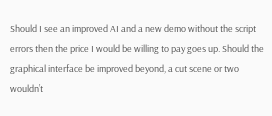Should I see an improved AI and a new demo without the script errors then the price I would be willing to pay goes up. Should the graphical interface be improved beyond, a cut scene or two wouldn’t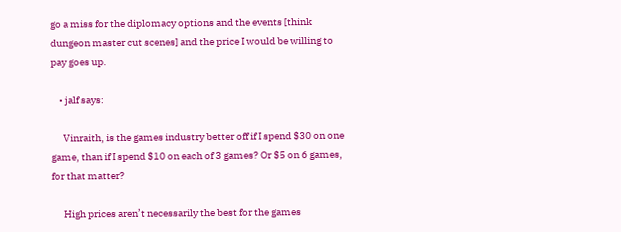go a miss for the diplomacy options and the events [think dungeon master cut scenes] and the price I would be willing to pay goes up.

    • jalf says:

      Vinraith, is the games industry better off if I spend $30 on one game, than if I spend $10 on each of 3 games? Or $5 on 6 games, for that matter?

      High prices aren’t necessarily the best for the games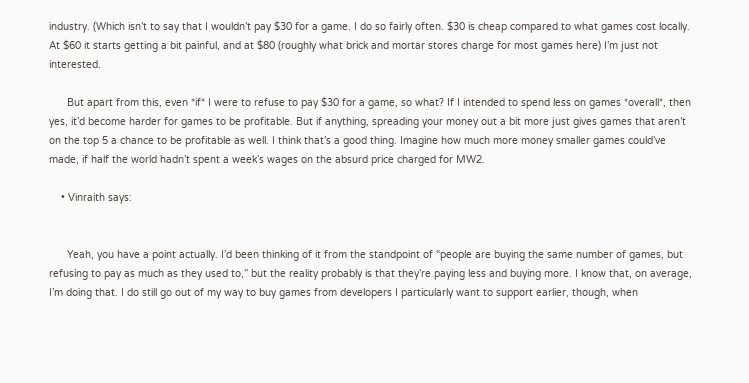industry. (Which isn’t to say that I wouldn’t pay $30 for a game. I do so fairly often. $30 is cheap compared to what games cost locally. At $60 it starts getting a bit painful, and at $80 (roughly what brick and mortar stores charge for most games here) I’m just not interested.

      But apart from this, even *if* I were to refuse to pay $30 for a game, so what? If I intended to spend less on games *overall*, then yes, it’d become harder for games to be profitable. But if anything, spreading your money out a bit more just gives games that aren’t on the top 5 a chance to be profitable as well. I think that’s a good thing. Imagine how much more money smaller games could’ve made, if half the world hadn’t spent a week’s wages on the absurd price charged for MW2.

    • Vinraith says:


      Yeah, you have a point actually. I’d been thinking of it from the standpoint of “people are buying the same number of games, but refusing to pay as much as they used to,” but the reality probably is that they’re paying less and buying more. I know that, on average, I’m doing that. I do still go out of my way to buy games from developers I particularly want to support earlier, though, when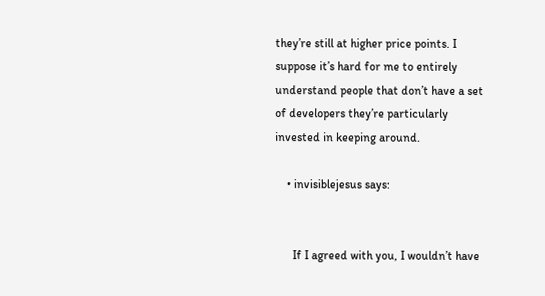they’re still at higher price points. I suppose it’s hard for me to entirely understand people that don’t have a set of developers they’re particularly invested in keeping around.

    • invisiblejesus says:


      If I agreed with you, I wouldn’t have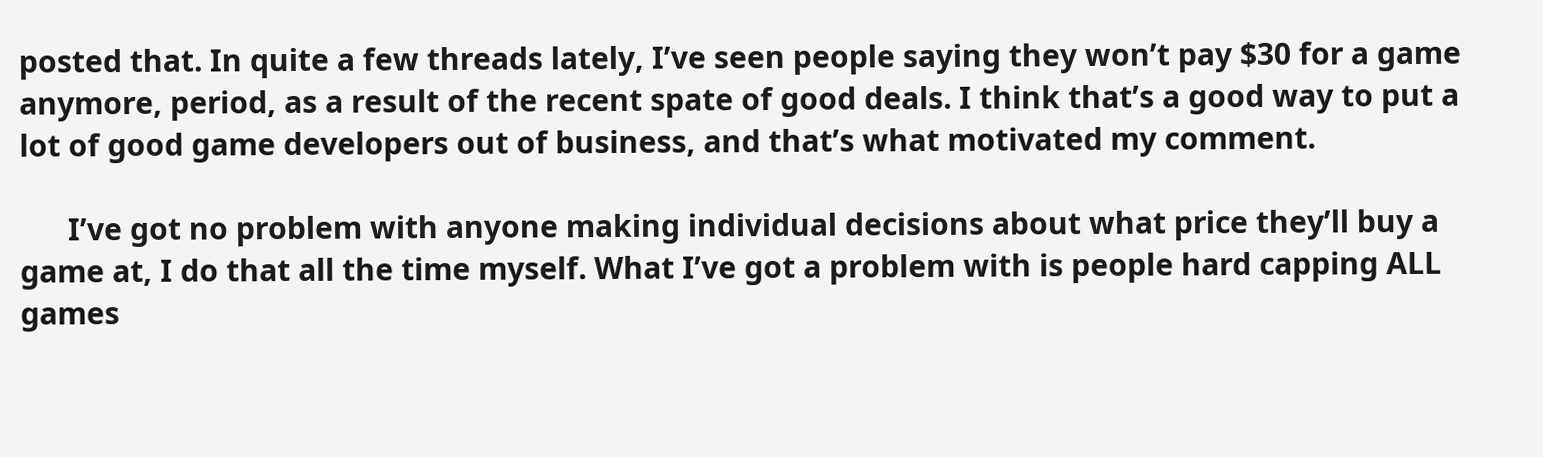posted that. In quite a few threads lately, I’ve seen people saying they won’t pay $30 for a game anymore, period, as a result of the recent spate of good deals. I think that’s a good way to put a lot of good game developers out of business, and that’s what motivated my comment.

      I’ve got no problem with anyone making individual decisions about what price they’ll buy a game at, I do that all the time myself. What I’ve got a problem with is people hard capping ALL games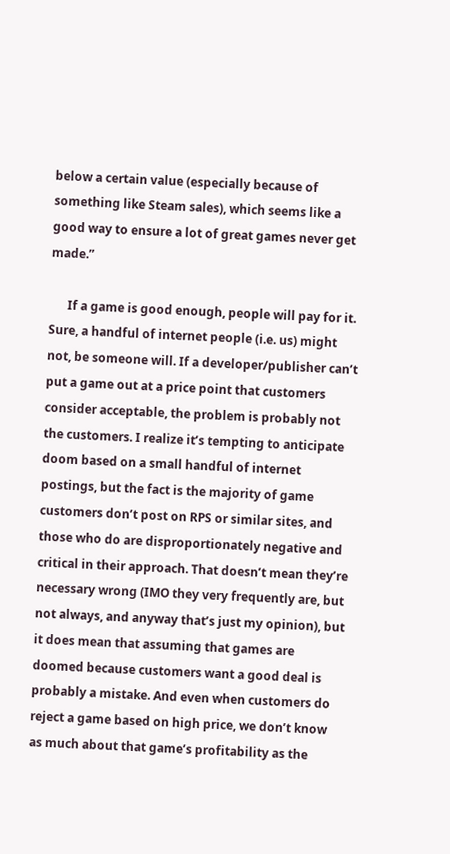below a certain value (especially because of something like Steam sales), which seems like a good way to ensure a lot of great games never get made.”

      If a game is good enough, people will pay for it. Sure, a handful of internet people (i.e. us) might not, be someone will. If a developer/publisher can’t put a game out at a price point that customers consider acceptable, the problem is probably not the customers. I realize it’s tempting to anticipate doom based on a small handful of internet postings, but the fact is the majority of game customers don’t post on RPS or similar sites, and those who do are disproportionately negative and critical in their approach. That doesn’t mean they’re necessary wrong (IMO they very frequently are, but not always, and anyway that’s just my opinion), but it does mean that assuming that games are doomed because customers want a good deal is probably a mistake. And even when customers do reject a game based on high price, we don’t know as much about that game’s profitability as the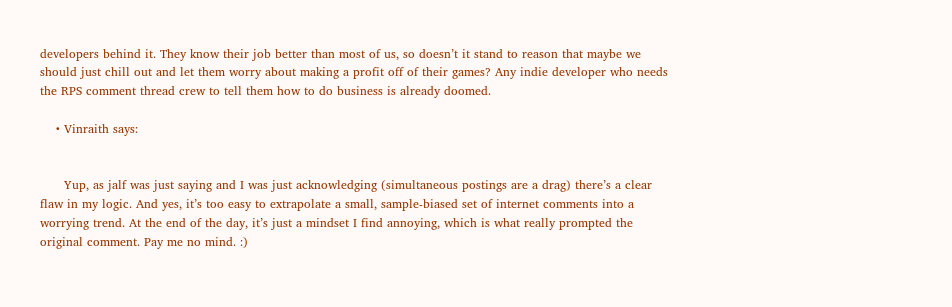developers behind it. They know their job better than most of us, so doesn’t it stand to reason that maybe we should just chill out and let them worry about making a profit off of their games? Any indie developer who needs the RPS comment thread crew to tell them how to do business is already doomed.

    • Vinraith says:


      Yup, as jalf was just saying and I was just acknowledging (simultaneous postings are a drag) there’s a clear flaw in my logic. And yes, it’s too easy to extrapolate a small, sample-biased set of internet comments into a worrying trend. At the end of the day, it’s just a mindset I find annoying, which is what really prompted the original comment. Pay me no mind. :)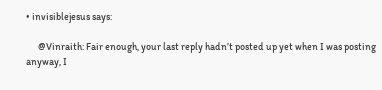• invisiblejesus says:

      @Vinraith: Fair enough, your last reply hadn’t posted up yet when I was posting anyway, I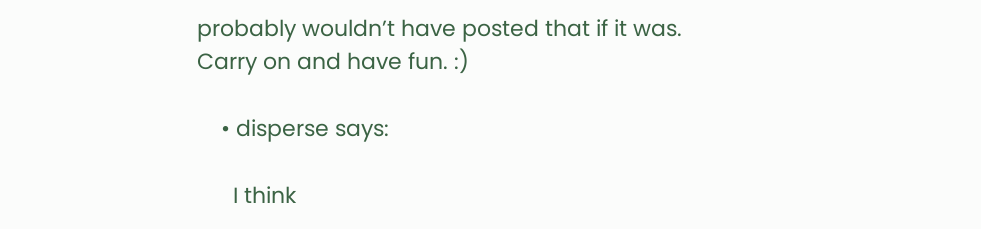probably wouldn’t have posted that if it was. Carry on and have fun. :)

    • disperse says:

      I think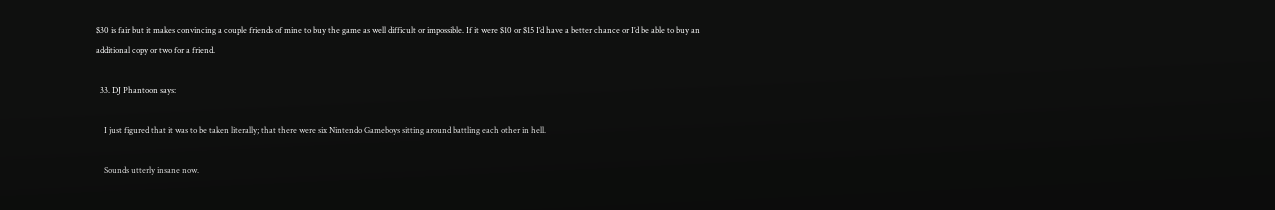$30 is fair but it makes convincing a couple friends of mine to buy the game as well difficult or impossible. If it were $10 or $15 I’d have a better chance or I’d be able to buy an additional copy or two for a friend.

  33. DJ Phantoon says:

    I just figured that it was to be taken literally; that there were six Nintendo Gameboys sitting around battling each other in hell.

    Sounds utterly insane now.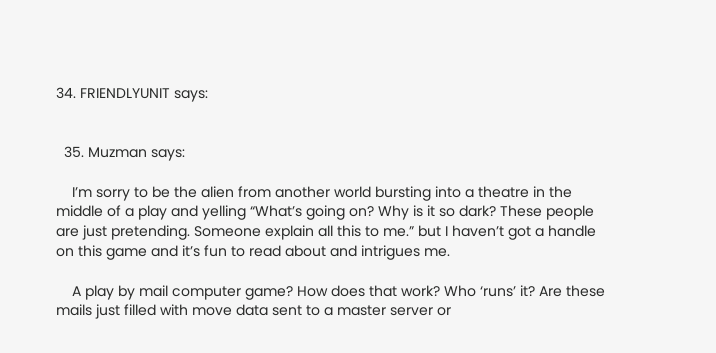34. FRIENDLYUNIT says:


  35. Muzman says:

    I’m sorry to be the alien from another world bursting into a theatre in the middle of a play and yelling “What’s going on? Why is it so dark? These people are just pretending. Someone explain all this to me.” but I haven’t got a handle on this game and it’s fun to read about and intrigues me.

    A play by mail computer game? How does that work? Who ‘runs’ it? Are these mails just filled with move data sent to a master server or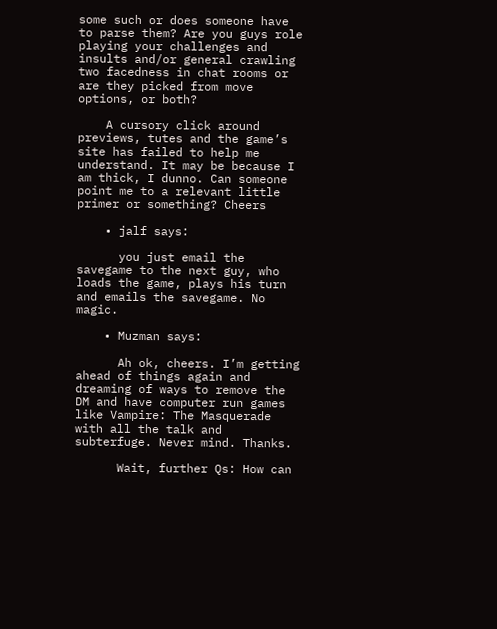some such or does someone have to parse them? Are you guys role playing your challenges and insults and/or general crawling two facedness in chat rooms or are they picked from move options, or both?

    A cursory click around previews, tutes and the game’s site has failed to help me understand. It may be because I am thick, I dunno. Can someone point me to a relevant little primer or something? Cheers

    • jalf says:

      you just email the savegame to the next guy, who loads the game, plays his turn and emails the savegame. No magic.

    • Muzman says:

      Ah ok, cheers. I’m getting ahead of things again and dreaming of ways to remove the DM and have computer run games like Vampire: The Masquerade with all the talk and subterfuge. Never mind. Thanks.

      Wait, further Qs: How can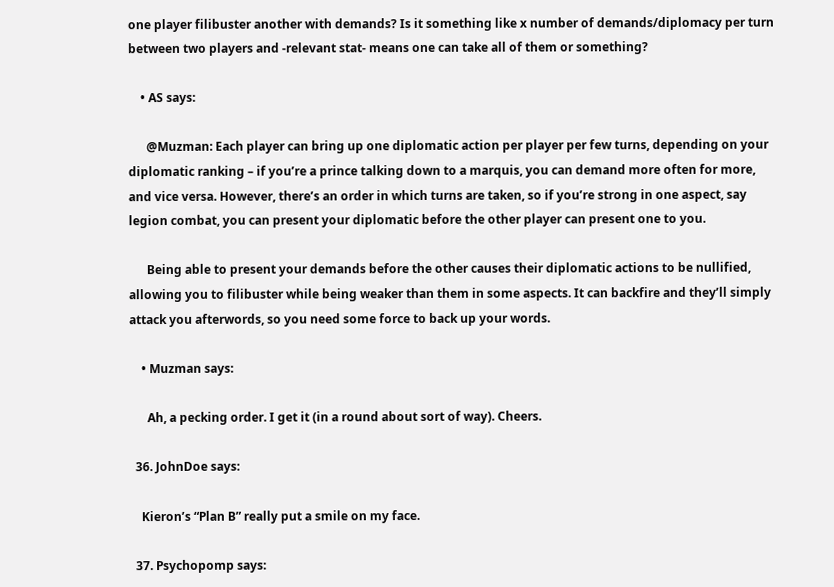one player filibuster another with demands? Is it something like x number of demands/diplomacy per turn between two players and -relevant stat- means one can take all of them or something?

    • AS says:

      @Muzman: Each player can bring up one diplomatic action per player per few turns, depending on your diplomatic ranking – if you’re a prince talking down to a marquis, you can demand more often for more, and vice versa. However, there’s an order in which turns are taken, so if you’re strong in one aspect, say legion combat, you can present your diplomatic before the other player can present one to you.

      Being able to present your demands before the other causes their diplomatic actions to be nullified, allowing you to filibuster while being weaker than them in some aspects. It can backfire and they’ll simply attack you afterwords, so you need some force to back up your words.

    • Muzman says:

      Ah, a pecking order. I get it (in a round about sort of way). Cheers.

  36. JohnDoe says:

    Kieron’s “Plan B” really put a smile on my face.

  37. Psychopomp says: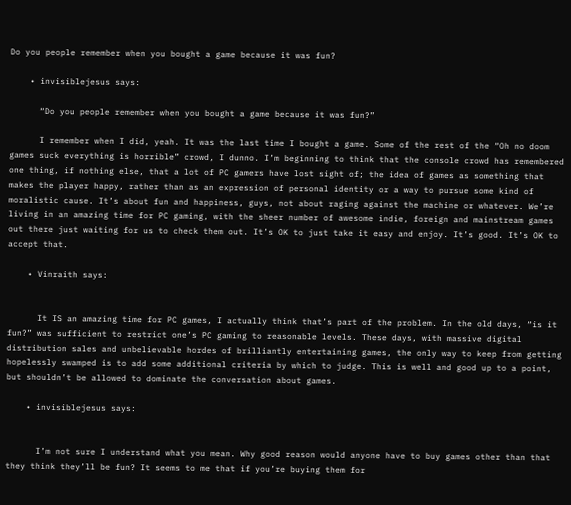Do you people remember when you bought a game because it was fun?

    • invisiblejesus says:

      “Do you people remember when you bought a game because it was fun?”

      I remember when I did, yeah. It was the last time I bought a game. Some of the rest of the “Oh no doom games suck everything is horrible” crowd, I dunno. I’m beginning to think that the console crowd has remembered one thing, if nothing else, that a lot of PC gamers have lost sight of; the idea of games as something that makes the player happy, rather than as an expression of personal identity or a way to pursue some kind of moralistic cause. It’s about fun and happiness, guys, not about raging against the machine or whatever. We’re living in an amazing time for PC gaming, with the sheer number of awesome indie, foreign and mainstream games out there just waiting for us to check them out. It’s OK to just take it easy and enjoy. It’s good. It’s OK to accept that.

    • Vinraith says:


      It IS an amazing time for PC games, I actually think that’s part of the problem. In the old days, “is it fun?” was sufficient to restrict one’s PC gaming to reasonable levels. These days, with massive digital distribution sales and unbelievable hordes of brilliantly entertaining games, the only way to keep from getting hopelessly swamped is to add some additional criteria by which to judge. This is well and good up to a point, but shouldn’t be allowed to dominate the conversation about games.

    • invisiblejesus says:


      I’m not sure I understand what you mean. Why good reason would anyone have to buy games other than that they think they’ll be fun? It seems to me that if you’re buying them for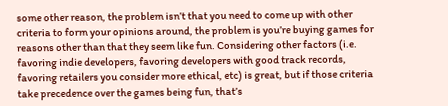some other reason, the problem isn’t that you need to come up with other criteria to form your opinions around, the problem is you’re buying games for reasons other than that they seem like fun. Considering other factors (i.e. favoring indie developers, favoring developers with good track records, favoring retailers you consider more ethical, etc) is great, but if those criteria take precedence over the games being fun, that’s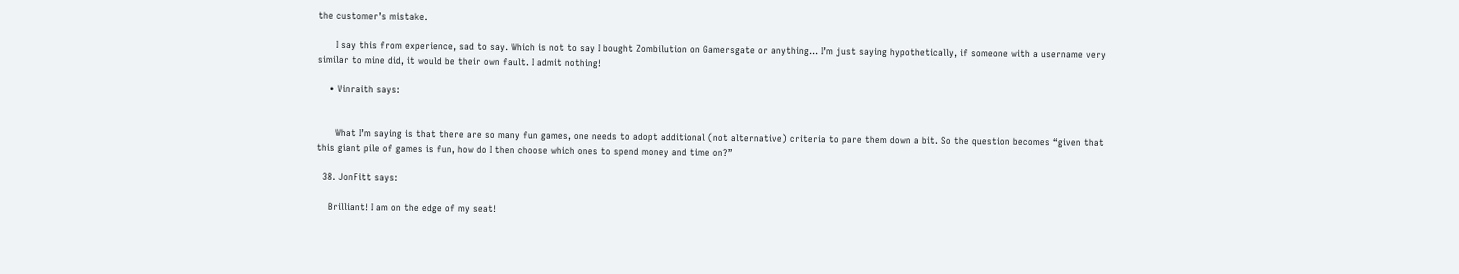the customer’s mistake.

      I say this from experience, sad to say. Which is not to say I bought Zombilution on Gamersgate or anything… I’m just saying hypothetically, if someone with a username very similar to mine did, it would be their own fault. I admit nothing!

    • Vinraith says:


      What I’m saying is that there are so many fun games, one needs to adopt additional (not alternative) criteria to pare them down a bit. So the question becomes “given that this giant pile of games is fun, how do I then choose which ones to spend money and time on?”

  38. JonFitt says:

    Brilliant! I am on the edge of my seat!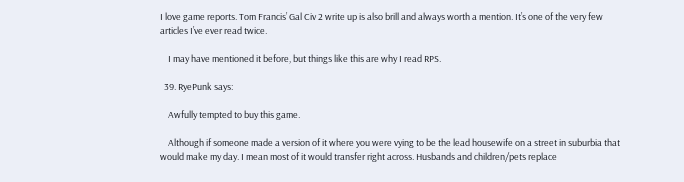I love game reports. Tom Francis’ Gal Civ 2 write up is also brill and always worth a mention. It’s one of the very few articles I’ve ever read twice.

    I may have mentioned it before, but things like this are why I read RPS.

  39. RyePunk says:

    Awfully tempted to buy this game.

    Although if someone made a version of it where you were vying to be the lead housewife on a street in suburbia that would make my day. I mean most of it would transfer right across. Husbands and children/pets replace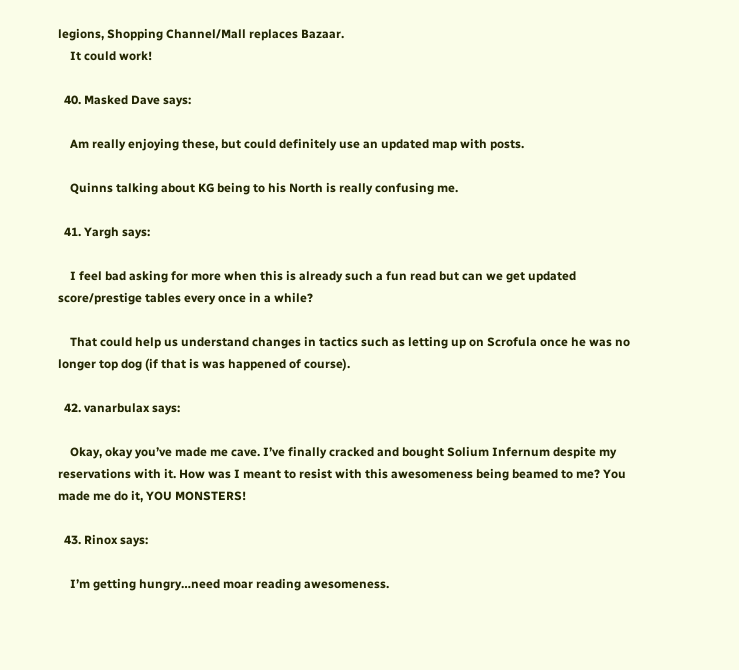legions, Shopping Channel/Mall replaces Bazaar.
    It could work!

  40. Masked Dave says:

    Am really enjoying these, but could definitely use an updated map with posts.

    Quinns talking about KG being to his North is really confusing me.

  41. Yargh says:

    I feel bad asking for more when this is already such a fun read but can we get updated score/prestige tables every once in a while?

    That could help us understand changes in tactics such as letting up on Scrofula once he was no longer top dog (if that is was happened of course).

  42. vanarbulax says:

    Okay, okay you’ve made me cave. I’ve finally cracked and bought Solium Infernum despite my reservations with it. How was I meant to resist with this awesomeness being beamed to me? You made me do it, YOU MONSTERS!

  43. Rinox says:

    I’m getting hungry…need moar reading awesomeness.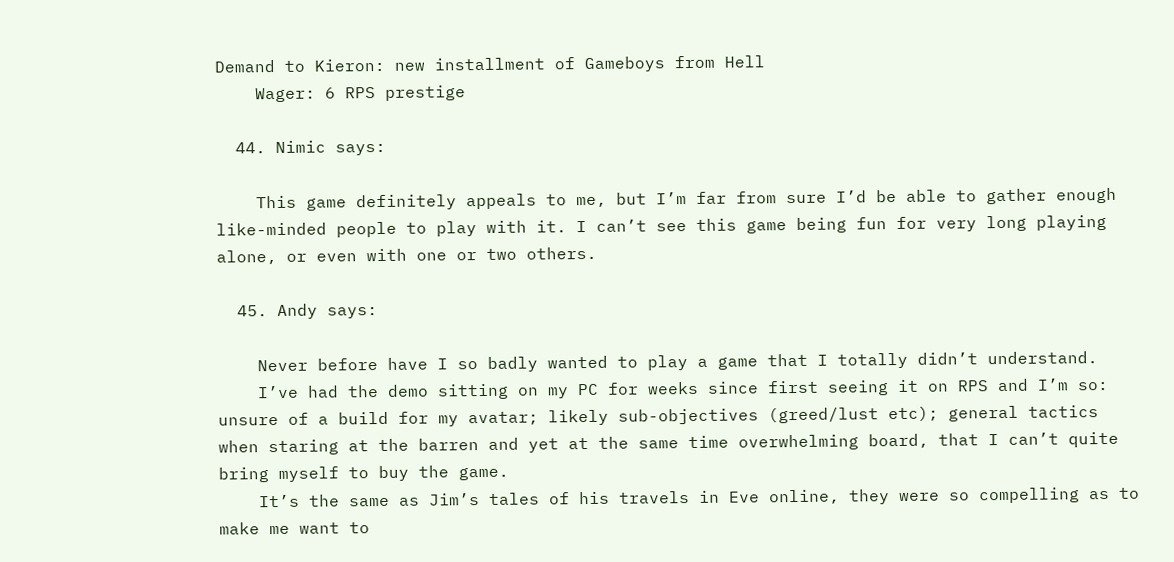Demand to Kieron: new installment of Gameboys from Hell
    Wager: 6 RPS prestige

  44. Nimic says:

    This game definitely appeals to me, but I’m far from sure I’d be able to gather enough like-minded people to play with it. I can’t see this game being fun for very long playing alone, or even with one or two others.

  45. Andy says:

    Never before have I so badly wanted to play a game that I totally didn’t understand.
    I’ve had the demo sitting on my PC for weeks since first seeing it on RPS and I’m so: unsure of a build for my avatar; likely sub-objectives (greed/lust etc); general tactics when staring at the barren and yet at the same time overwhelming board, that I can’t quite bring myself to buy the game.
    It’s the same as Jim’s tales of his travels in Eve online, they were so compelling as to make me want to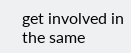get involved in the same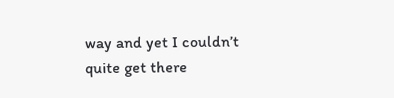way and yet I couldn’t quite get there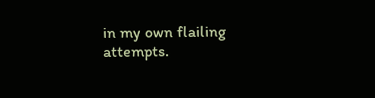in my own flailing attempts.